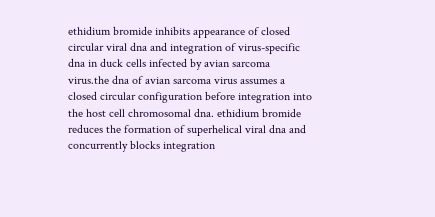ethidium bromide inhibits appearance of closed circular viral dna and integration of virus-specific dna in duck cells infected by avian sarcoma virus.the dna of avian sarcoma virus assumes a closed circular configuration before integration into the host cell chromosomal dna. ethidium bromide reduces the formation of superhelical viral dna and concurrently blocks integration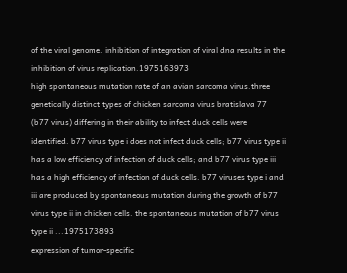of the viral genome. inhibition of integration of viral dna results in the inhibition of virus replication.1975163973
high spontaneous mutation rate of an avian sarcoma virus.three genetically distinct types of chicken sarcoma virus bratislava 77 (b77 virus) differing in their ability to infect duck cells were identified. b77 virus type i does not infect duck cells; b77 virus type ii has a low efficiency of infection of duck cells; and b77 virus type iii has a high efficiency of infection of duck cells. b77 viruses type i and iii are produced by spontaneous mutation during the growth of b77 virus type ii in chicken cells. the spontaneous mutation of b77 virus type ii ...1975173893
expression of tumor-specific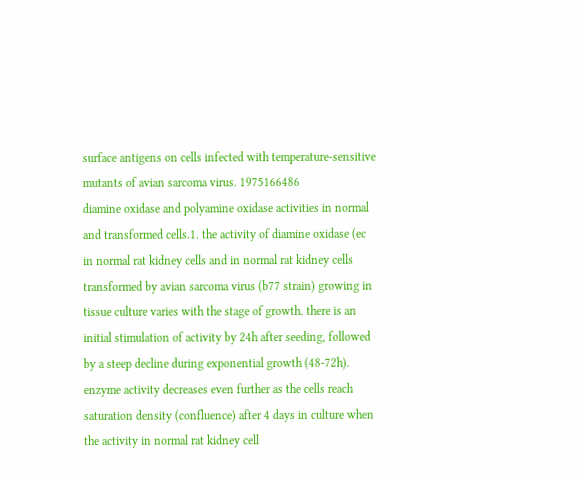surface antigens on cells infected with temperature-sensitive mutants of avian sarcoma virus. 1975166486
diamine oxidase and polyamine oxidase activities in normal and transformed cells.1. the activity of diamine oxidase (ec in normal rat kidney cells and in normal rat kidney cells transformed by avian sarcoma virus (b77 strain) growing in tissue culture varies with the stage of growth. there is an initial stimulation of activity by 24h after seeding, followed by a steep decline during exponential growth (48-72h). enzyme activity decreases even further as the cells reach saturation density (confluence) after 4 days in culture when the activity in normal rat kidney cell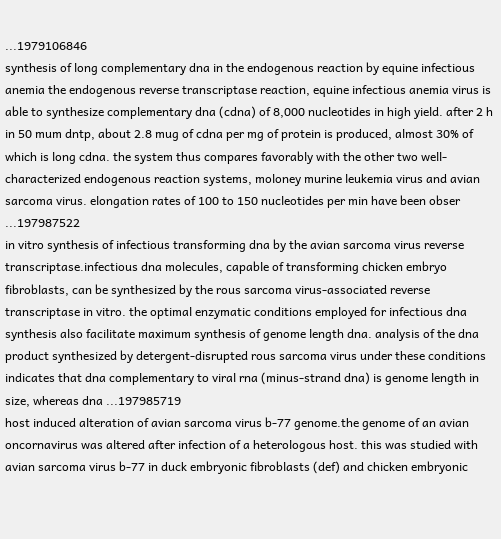...1979106846
synthesis of long complementary dna in the endogenous reaction by equine infectious anemia the endogenous reverse transcriptase reaction, equine infectious anemia virus is able to synthesize complementary dna (cdna) of 8,000 nucleotides in high yield. after 2 h in 50 mum dntp, about 2.8 mug of cdna per mg of protein is produced, almost 30% of which is long cdna. the system thus compares favorably with the other two well-characterized endogenous reaction systems, moloney murine leukemia virus and avian sarcoma virus. elongation rates of 100 to 150 nucleotides per min have been obser ...197987522
in vitro synthesis of infectious transforming dna by the avian sarcoma virus reverse transcriptase.infectious dna molecules, capable of transforming chicken embryo fibroblasts, can be synthesized by the rous sarcoma virus-associated reverse transcriptase in vitro. the optimal enzymatic conditions employed for infectious dna synthesis also facilitate maximum synthesis of genome length dna. analysis of the dna product synthesized by detergent-disrupted rous sarcoma virus under these conditions indicates that dna complementary to viral rna (minus-strand dna) is genome length in size, whereas dna ...197985719
host induced alteration of avian sarcoma virus b-77 genome.the genome of an avian oncornavirus was altered after infection of a heterologous host. this was studied with avian sarcoma virus b-77 in duck embryonic fibroblasts (def) and chicken embryonic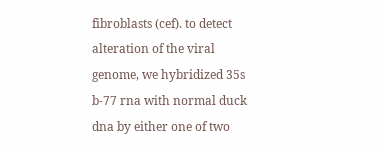fibroblasts (cef). to detect alteration of the viral genome, we hybridized 35s b-77 rna with normal duck dna by either one of two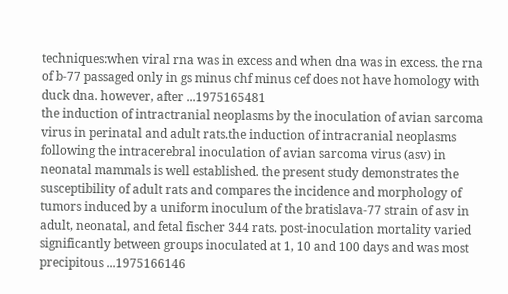techniques:when viral rna was in excess and when dna was in excess. the rna of b-77 passaged only in gs minus chf minus cef does not have homology with duck dna. however, after ...1975165481
the induction of intractranial neoplasms by the inoculation of avian sarcoma virus in perinatal and adult rats.the induction of intracranial neoplasms following the intracerebral inoculation of avian sarcoma virus (asv) in neonatal mammals is well established. the present study demonstrates the susceptibility of adult rats and compares the incidence and morphology of tumors induced by a uniform inoculum of the bratislava-77 strain of asv in adult, neonatal, and fetal fischer 344 rats. post-inoculation mortality varied significantly between groups inoculated at 1, 10 and 100 days and was most precipitous ...1975166146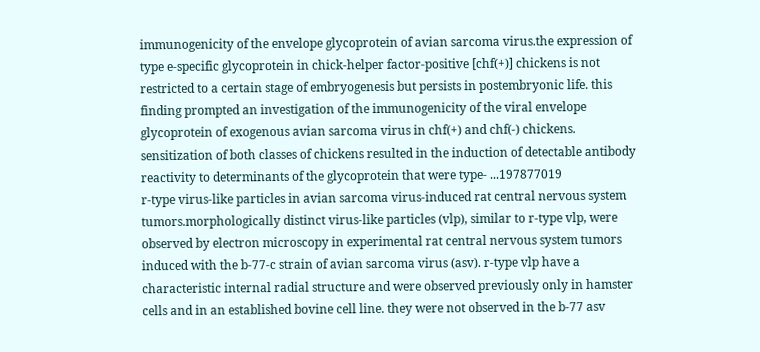immunogenicity of the envelope glycoprotein of avian sarcoma virus.the expression of type e-specific glycoprotein in chick-helper factor-positive [chf(+)] chickens is not restricted to a certain stage of embryogenesis but persists in postembryonic life. this finding prompted an investigation of the immunogenicity of the viral envelope glycoprotein of exogenous avian sarcoma virus in chf(+) and chf(-) chickens. sensitization of both classes of chickens resulted in the induction of detectable antibody reactivity to determinants of the glycoprotein that were type- ...197877019
r-type virus-like particles in avian sarcoma virus-induced rat central nervous system tumors.morphologically distinct virus-like particles (vlp), similar to r-type vlp, were observed by electron microscopy in experimental rat central nervous system tumors induced with the b-77-c strain of avian sarcoma virus (asv). r-type vlp have a characteristic internal radial structure and were observed previously only in hamster cells and in an established bovine cell line. they were not observed in the b-77 asv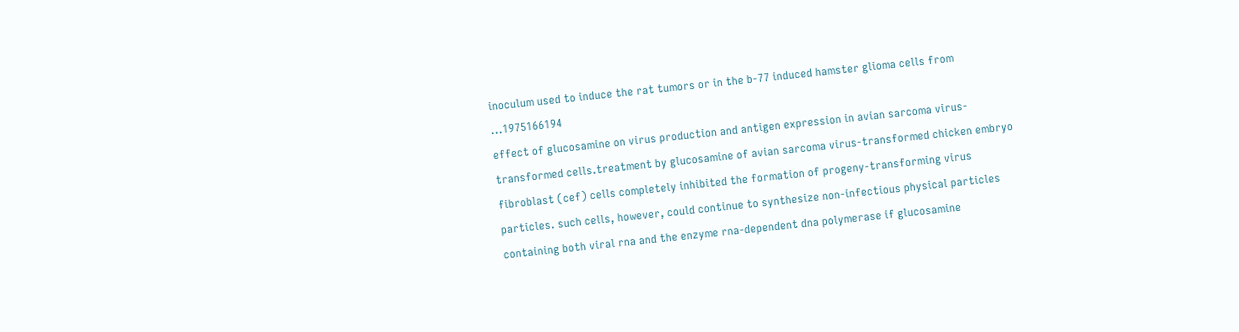inoculum used to induce the rat tumors or in the b-77 induced hamster glioma cells from ...1975166194
effect of glucosamine on virus production and antigen expression in avian sarcoma virus-transformed cells.treatment by glucosamine of avian sarcoma virus-transformed chicken embryo fibroblast (cef) cells completely inhibited the formation of progeny-transforming virus particles. such cells, however, could continue to synthesize non-infectious physical particles containing both viral rna and the enzyme rna-dependent dna polymerase if glucosamine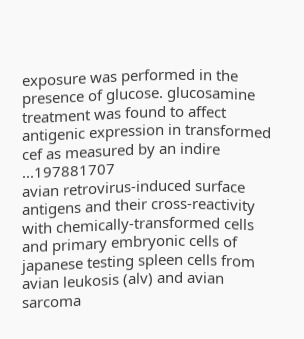exposure was performed in the presence of glucose. glucosamine treatment was found to affect antigenic expression in transformed cef as measured by an indire ...197881707
avian retrovirus-induced surface antigens and their cross-reactivity with chemically-transformed cells and primary embryonic cells of japanese testing spleen cells from avian leukosis (alv) and avian sarcoma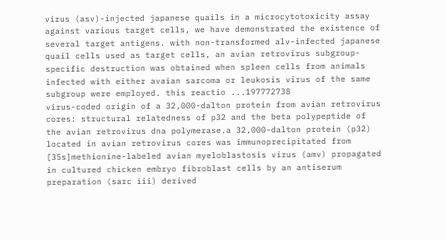virus (asv)-injected japanese quails in a microcytotoxicity assay against various target cells, we have demonstrated the existence of several target antigens. with non-transformed alv-infected japanese quail cells used as target cells, an avian retrovirus subgroup-specific destruction was obtained when spleen cells from animals infected with either avaian sarcoma or leukosis virus of the same subgroup were employed. this reactio ...197772738
virus-coded origin of a 32,000-dalton protein from avian retrovirus cores: structural relatedness of p32 and the beta polypeptide of the avian retrovirus dna polymerase.a 32,000-dalton protein (p32) located in avian retrovirus cores was immunoprecipitated from [35s]methionine-labeled avian myeloblastosis virus (amv) propagated in cultured chicken embryo fibroblast cells by an antiserum preparation (sarc iii) derived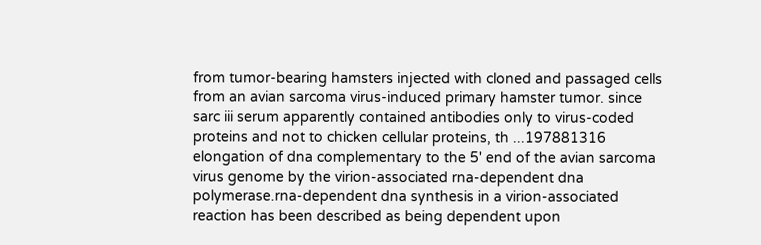from tumor-bearing hamsters injected with cloned and passaged cells from an avian sarcoma virus-induced primary hamster tumor. since sarc iii serum apparently contained antibodies only to virus-coded proteins and not to chicken cellular proteins, th ...197881316
elongation of dna complementary to the 5' end of the avian sarcoma virus genome by the virion-associated rna-dependent dna polymerase.rna-dependent dna synthesis in a virion-associated reaction has been described as being dependent upon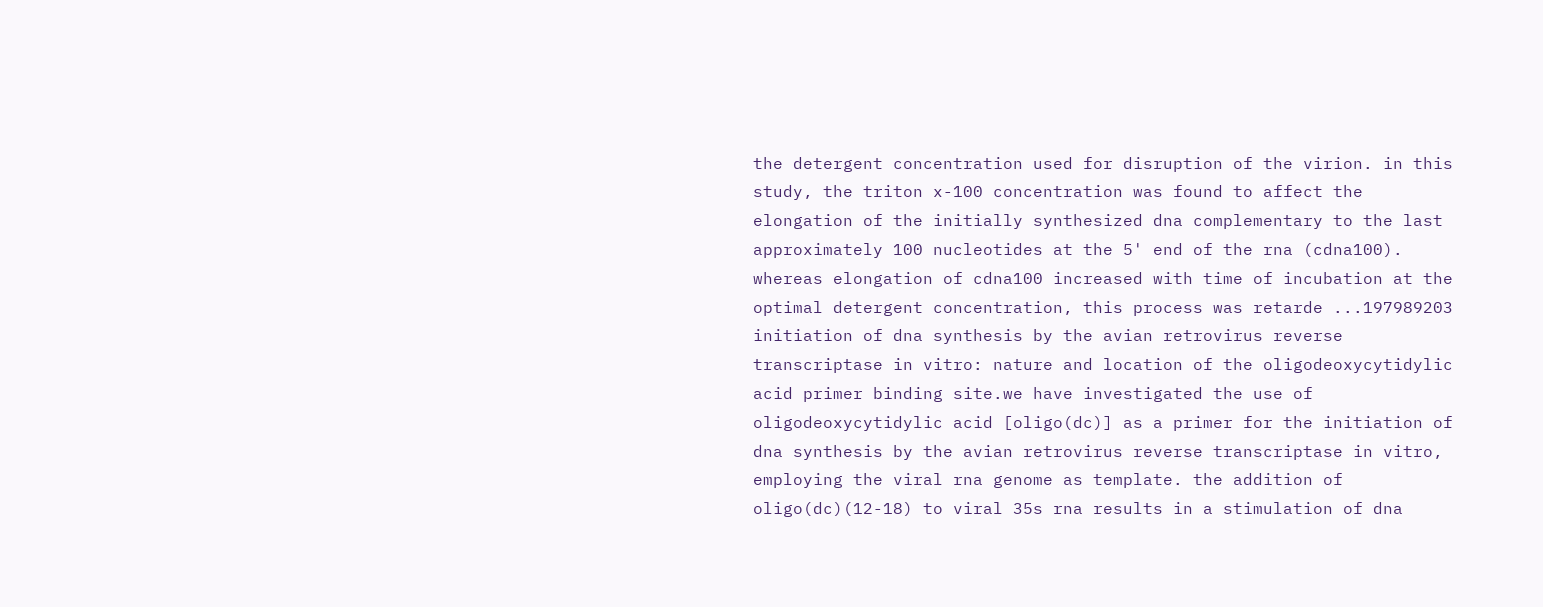the detergent concentration used for disruption of the virion. in this study, the triton x-100 concentration was found to affect the elongation of the initially synthesized dna complementary to the last approximately 100 nucleotides at the 5' end of the rna (cdna100). whereas elongation of cdna100 increased with time of incubation at the optimal detergent concentration, this process was retarde ...197989203
initiation of dna synthesis by the avian retrovirus reverse transcriptase in vitro: nature and location of the oligodeoxycytidylic acid primer binding site.we have investigated the use of oligodeoxycytidylic acid [oligo(dc)] as a primer for the initiation of dna synthesis by the avian retrovirus reverse transcriptase in vitro, employing the viral rna genome as template. the addition of oligo(dc)(12-18) to viral 35s rna results in a stimulation of dna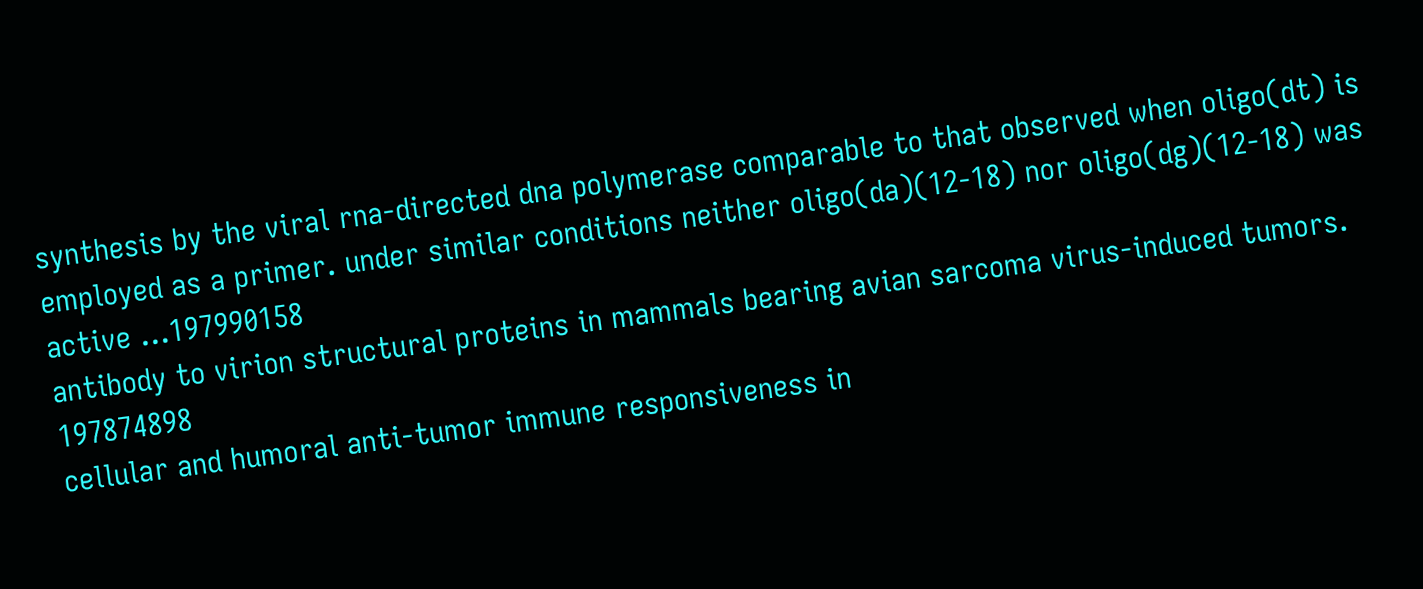synthesis by the viral rna-directed dna polymerase comparable to that observed when oligo(dt) is employed as a primer. under similar conditions neither oligo(da)(12-18) nor oligo(dg)(12-18) was active ...197990158
antibody to virion structural proteins in mammals bearing avian sarcoma virus-induced tumors. 197874898
cellular and humoral anti-tumor immune responsiveness in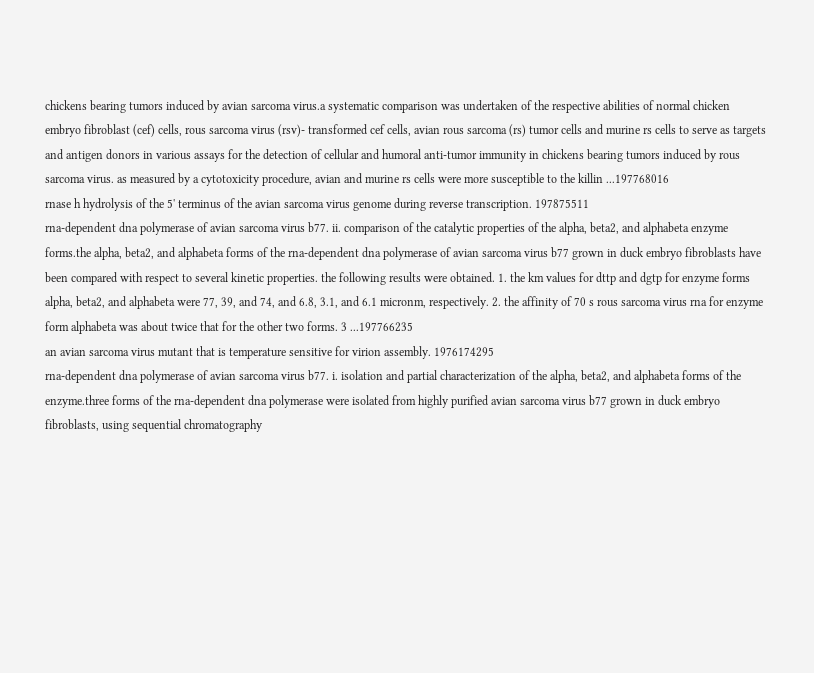chickens bearing tumors induced by avian sarcoma virus.a systematic comparison was undertaken of the respective abilities of normal chicken embryo fibroblast (cef) cells, rous sarcoma virus (rsv)- transformed cef cells, avian rous sarcoma (rs) tumor cells and murine rs cells to serve as targets and antigen donors in various assays for the detection of cellular and humoral anti-tumor immunity in chickens bearing tumors induced by rous sarcoma virus. as measured by a cytotoxicity procedure, avian and murine rs cells were more susceptible to the killin ...197768016
rnase h hydrolysis of the 5' terminus of the avian sarcoma virus genome during reverse transcription. 197875511
rna-dependent dna polymerase of avian sarcoma virus b77. ii. comparison of the catalytic properties of the alpha, beta2, and alphabeta enzyme forms.the alpha, beta2, and alphabeta forms of the rna-dependent dna polymerase of avian sarcoma virus b77 grown in duck embryo fibroblasts have been compared with respect to several kinetic properties. the following results were obtained. 1. the km values for dttp and dgtp for enzyme forms alpha, beta2, and alphabeta were 77, 39, and 74, and 6.8, 3.1, and 6.1 micronm, respectively. 2. the affinity of 70 s rous sarcoma virus rna for enzyme form alphabeta was about twice that for the other two forms. 3 ...197766235
an avian sarcoma virus mutant that is temperature sensitive for virion assembly. 1976174295
rna-dependent dna polymerase of avian sarcoma virus b77. i. isolation and partial characterization of the alpha, beta2, and alphabeta forms of the enzyme.three forms of the rna-dependent dna polymerase were isolated from highly purified avian sarcoma virus b77 grown in duck embryo fibroblasts, using sequential chromatography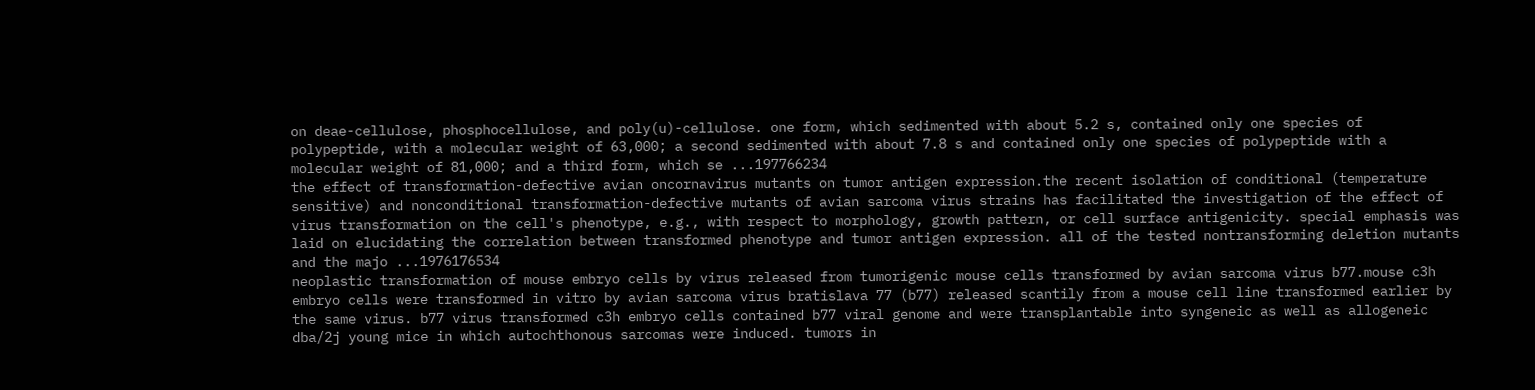on deae-cellulose, phosphocellulose, and poly(u)-cellulose. one form, which sedimented with about 5.2 s, contained only one species of polypeptide, with a molecular weight of 63,000; a second sedimented with about 7.8 s and contained only one species of polypeptide with a molecular weight of 81,000; and a third form, which se ...197766234
the effect of transformation-defective avian oncornavirus mutants on tumor antigen expression.the recent isolation of conditional (temperature sensitive) and nonconditional transformation-defective mutants of avian sarcoma virus strains has facilitated the investigation of the effect of virus transformation on the cell's phenotype, e.g., with respect to morphology, growth pattern, or cell surface antigenicity. special emphasis was laid on elucidating the correlation between transformed phenotype and tumor antigen expression. all of the tested nontransforming deletion mutants and the majo ...1976176534
neoplastic transformation of mouse embryo cells by virus released from tumorigenic mouse cells transformed by avian sarcoma virus b77.mouse c3h embryo cells were transformed in vitro by avian sarcoma virus bratislava 77 (b77) released scantily from a mouse cell line transformed earlier by the same virus. b77 virus transformed c3h embryo cells contained b77 viral genome and were transplantable into syngeneic as well as allogeneic dba/2j young mice in which autochthonous sarcomas were induced. tumors in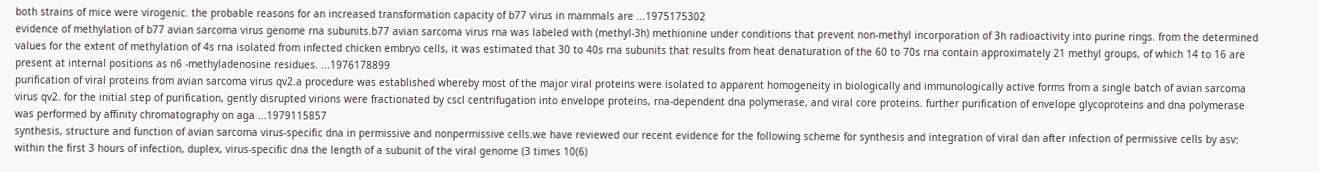both strains of mice were virogenic. the probable reasons for an increased transformation capacity of b77 virus in mammals are ...1975175302
evidence of methylation of b77 avian sarcoma virus genome rna subunits.b77 avian sarcoma virus rna was labeled with (methyl-3h) methionine under conditions that prevent non-methyl incorporation of 3h radioactivity into purine rings. from the determined values for the extent of methylation of 4s rna isolated from infected chicken embryo cells, it was estimated that 30 to 40s rna subunits that results from heat denaturation of the 60 to 70s rna contain approximately 21 methyl groups, of which 14 to 16 are present at internal positions as n6 -methyladenosine residues. ...1976178899
purification of viral proteins from avian sarcoma virus qv2.a procedure was established whereby most of the major viral proteins were isolated to apparent homogeneity in biologically and immunologically active forms from a single batch of avian sarcoma virus qv2. for the initial step of purification, gently disrupted virions were fractionated by cscl centrifugation into envelope proteins, rna-dependent dna polymerase, and viral core proteins. further purification of envelope glycoproteins and dna polymerase was performed by affinity chromatography on aga ...1979115857
synthesis, structure and function of avian sarcoma virus-specific dna in permissive and nonpermissive cells.we have reviewed our recent evidence for the following scheme for synthesis and integration of viral dan after infection of permissive cells by asv: within the first 3 hours of infection, duplex, virus-specific dna the length of a subunit of the viral genome (3 times 10(6)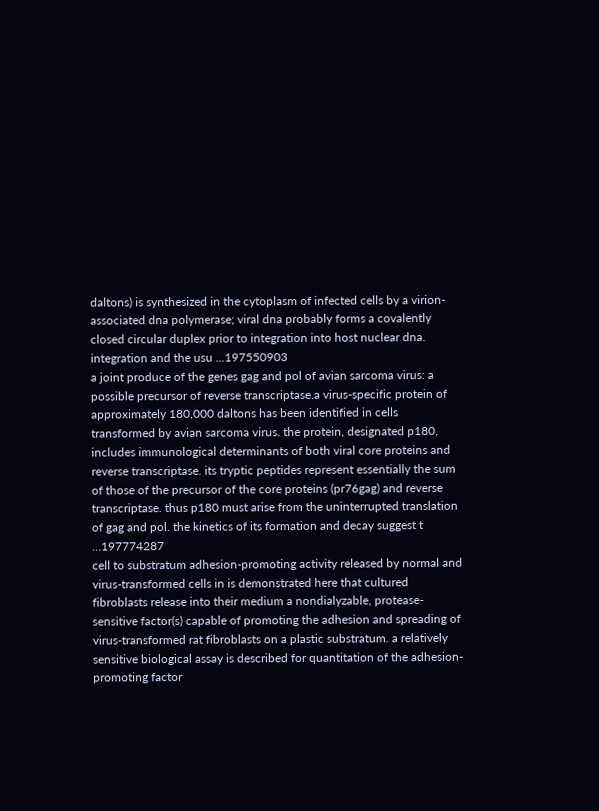daltons) is synthesized in the cytoplasm of infected cells by a virion-associated dna polymerase; viral dna probably forms a covalently closed circular duplex prior to integration into host nuclear dna. integration and the usu ...197550903
a joint produce of the genes gag and pol of avian sarcoma virus: a possible precursor of reverse transcriptase.a virus-specific protein of approximately 180,000 daltons has been identified in cells transformed by avian sarcoma virus. the protein, designated p180, includes immunological determinants of both viral core proteins and reverse transcriptase. its tryptic peptides represent essentially the sum of those of the precursor of the core proteins (pr76gag) and reverse transcriptase. thus p180 must arise from the uninterrupted translation of gag and pol. the kinetics of its formation and decay suggest t ...197774287
cell to substratum adhesion-promoting activity released by normal and virus-transformed cells in is demonstrated here that cultured fibroblasts release into their medium a nondialyzable, protease-sensitive factor(s) capable of promoting the adhesion and spreading of virus-transformed rat fibroblasts on a plastic substratum. a relatively sensitive biological assay is described for quantitation of the adhesion-promoting factor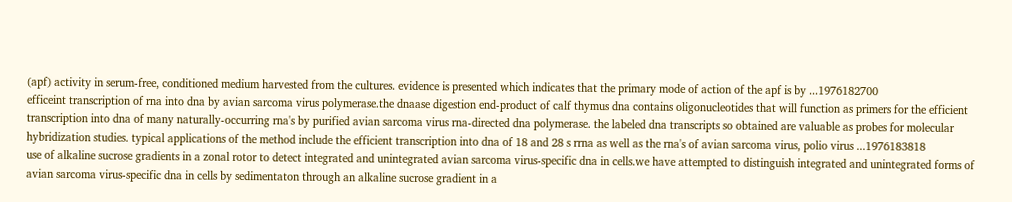(apf) activity in serum-free, conditioned medium harvested from the cultures. evidence is presented which indicates that the primary mode of action of the apf is by ...1976182700
efficeint transcription of rna into dna by avian sarcoma virus polymerase.the dnaase digestion end-product of calf thymus dna contains oligonucleotides that will function as primers for the efficient transcription into dna of many naturally-occurring rna's by purified avian sarcoma virus rna-directed dna polymerase. the labeled dna transcripts so obtained are valuable as probes for molecular hybridization studies. typical applications of the method include the efficient transcription into dna of 18 and 28 s rrna as well as the rna's of avian sarcoma virus, polio virus ...1976183818
use of alkaline sucrose gradients in a zonal rotor to detect integrated and unintegrated avian sarcoma virus-specific dna in cells.we have attempted to distinguish integrated and unintegrated forms of avian sarcoma virus-specific dna in cells by sedimentaton through an alkaline sucrose gradient in a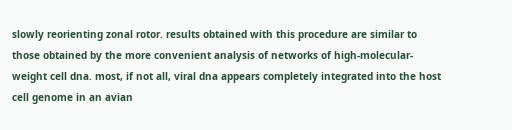slowly reorienting zonal rotor. results obtained with this procedure are similar to those obtained by the more convenient analysis of networks of high-molecular-weight cell dna. most, if not all, viral dna appears completely integrated into the host cell genome in an avian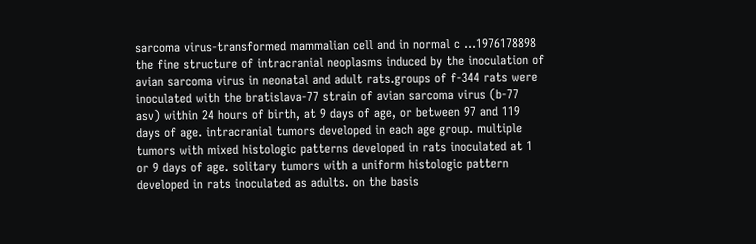sarcoma virus-transformed mammalian cell and in normal c ...1976178898
the fine structure of intracranial neoplasms induced by the inoculation of avian sarcoma virus in neonatal and adult rats.groups of f-344 rats were inoculated with the bratislava-77 strain of avian sarcoma virus (b-77 asv) within 24 hours of birth, at 9 days of age, or between 97 and 119 days of age. intracranial tumors developed in each age group. multiple tumors with mixed histologic patterns developed in rats inoculated at 1 or 9 days of age. solitary tumors with a uniform histologic pattern developed in rats inoculated as adults. on the basis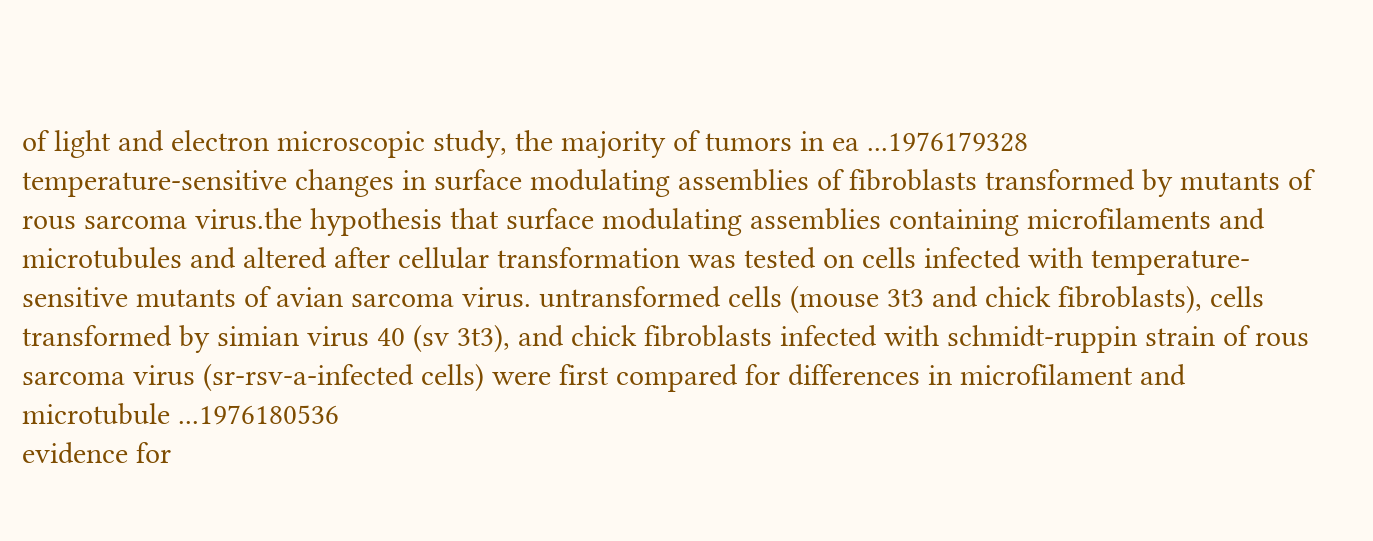of light and electron microscopic study, the majority of tumors in ea ...1976179328
temperature-sensitive changes in surface modulating assemblies of fibroblasts transformed by mutants of rous sarcoma virus.the hypothesis that surface modulating assemblies containing microfilaments and microtubules and altered after cellular transformation was tested on cells infected with temperature-sensitive mutants of avian sarcoma virus. untransformed cells (mouse 3t3 and chick fibroblasts), cells transformed by simian virus 40 (sv 3t3), and chick fibroblasts infected with schmidt-ruppin strain of rous sarcoma virus (sr-rsv-a-infected cells) were first compared for differences in microfilament and microtubule ...1976180536
evidence for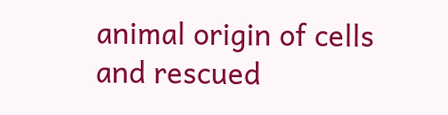animal origin of cells and rescued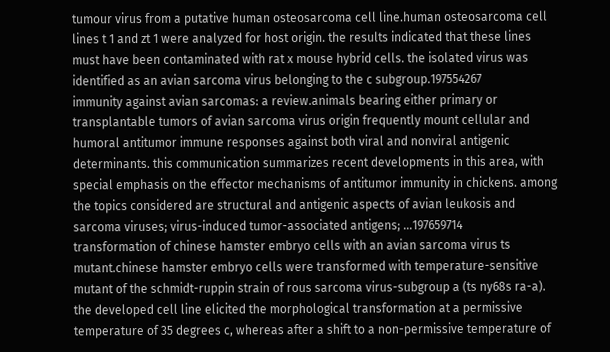tumour virus from a putative human osteosarcoma cell line.human osteosarcoma cell lines t 1 and zt 1 were analyzed for host origin. the results indicated that these lines must have been contaminated with rat x mouse hybrid cells. the isolated virus was identified as an avian sarcoma virus belonging to the c subgroup.197554267
immunity against avian sarcomas: a review.animals bearing either primary or transplantable tumors of avian sarcoma virus origin frequently mount cellular and humoral antitumor immune responses against both viral and nonviral antigenic determinants. this communication summarizes recent developments in this area, with special emphasis on the effector mechanisms of antitumor immunity in chickens. among the topics considered are structural and antigenic aspects of avian leukosis and sarcoma viruses; virus-induced tumor-associated antigens; ...197659714
transformation of chinese hamster embryo cells with an avian sarcoma virus ts mutant.chinese hamster embryo cells were transformed with temperature-sensitive mutant of the schmidt-ruppin strain of rous sarcoma virus-subgroup a (ts ny68s ra-a). the developed cell line elicited the morphological transformation at a permissive temperature of 35 degrees c, whereas after a shift to a non-permissive temperature of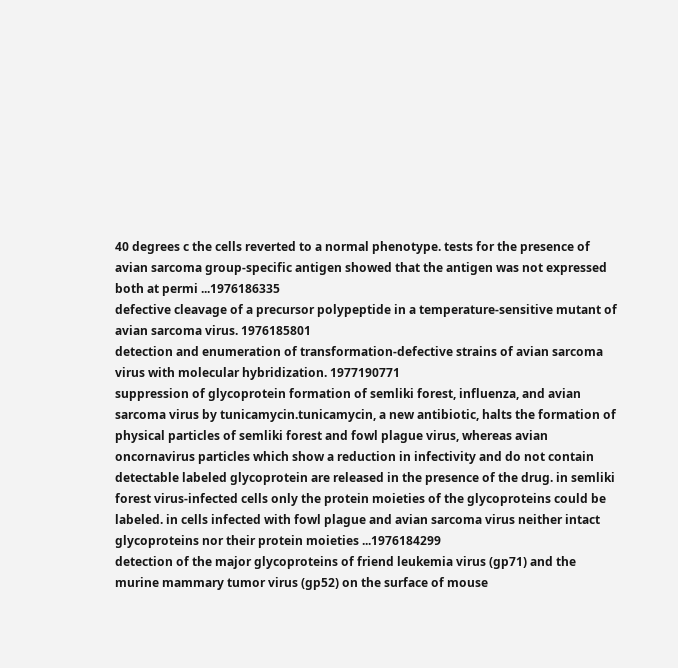40 degrees c the cells reverted to a normal phenotype. tests for the presence of avian sarcoma group-specific antigen showed that the antigen was not expressed both at permi ...1976186335
defective cleavage of a precursor polypeptide in a temperature-sensitive mutant of avian sarcoma virus. 1976185801
detection and enumeration of transformation-defective strains of avian sarcoma virus with molecular hybridization. 1977190771
suppression of glycoprotein formation of semliki forest, influenza, and avian sarcoma virus by tunicamycin.tunicamycin, a new antibiotic, halts the formation of physical particles of semliki forest and fowl plague virus, whereas avian oncornavirus particles which show a reduction in infectivity and do not contain detectable labeled glycoprotein are released in the presence of the drug. in semliki forest virus-infected cells only the protein moieties of the glycoproteins could be labeled. in cells infected with fowl plague and avian sarcoma virus neither intact glycoproteins nor their protein moieties ...1976184299
detection of the major glycoproteins of friend leukemia virus (gp71) and the murine mammary tumor virus (gp52) on the surface of mouse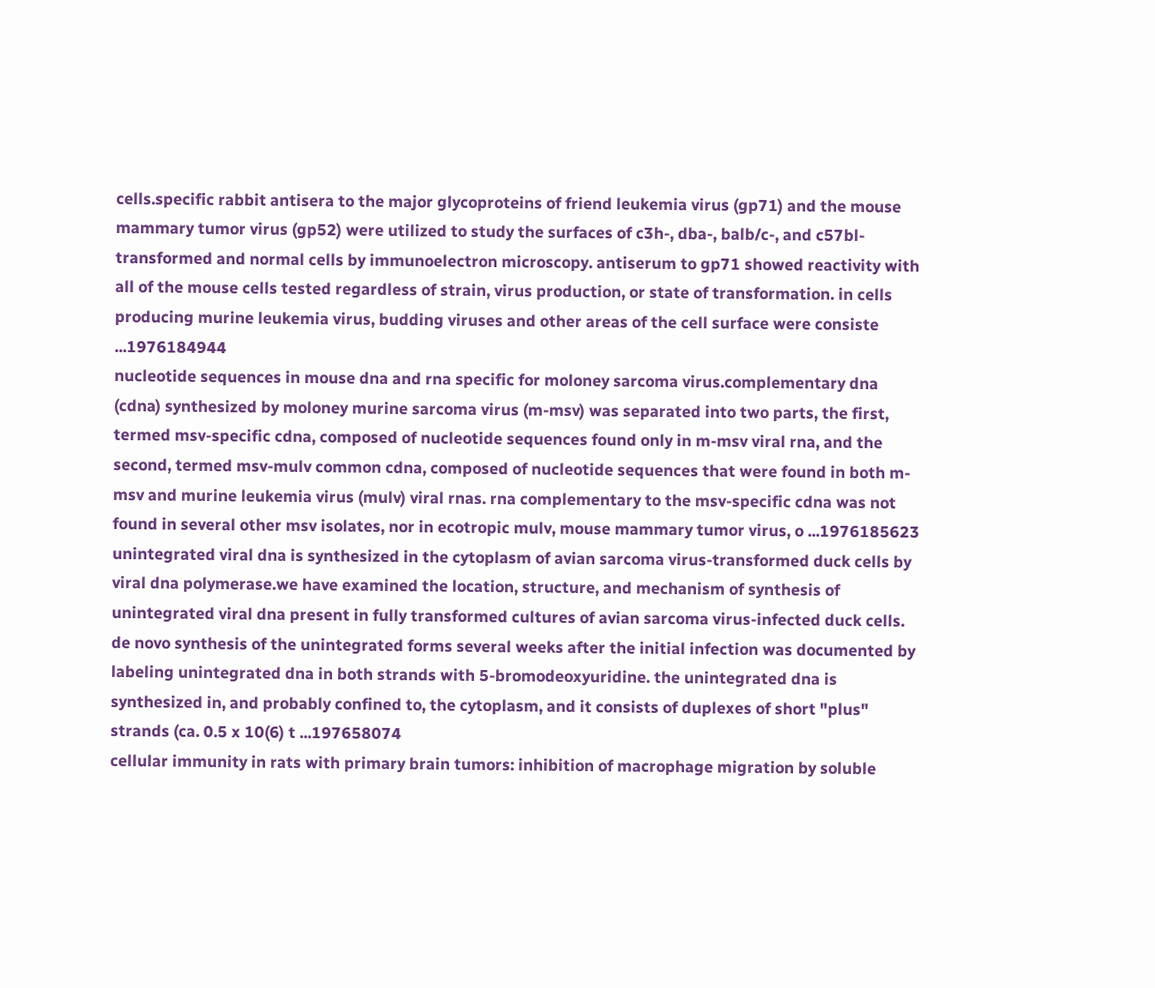cells.specific rabbit antisera to the major glycoproteins of friend leukemia virus (gp71) and the mouse mammary tumor virus (gp52) were utilized to study the surfaces of c3h-, dba-, balb/c-, and c57bl-transformed and normal cells by immunoelectron microscopy. antiserum to gp71 showed reactivity with all of the mouse cells tested regardless of strain, virus production, or state of transformation. in cells producing murine leukemia virus, budding viruses and other areas of the cell surface were consiste ...1976184944
nucleotide sequences in mouse dna and rna specific for moloney sarcoma virus.complementary dna (cdna) synthesized by moloney murine sarcoma virus (m-msv) was separated into two parts, the first, termed msv-specific cdna, composed of nucleotide sequences found only in m-msv viral rna, and the second, termed msv-mulv common cdna, composed of nucleotide sequences that were found in both m-msv and murine leukemia virus (mulv) viral rnas. rna complementary to the msv-specific cdna was not found in several other msv isolates, nor in ecotropic mulv, mouse mammary tumor virus, o ...1976185623
unintegrated viral dna is synthesized in the cytoplasm of avian sarcoma virus-transformed duck cells by viral dna polymerase.we have examined the location, structure, and mechanism of synthesis of unintegrated viral dna present in fully transformed cultures of avian sarcoma virus-infected duck cells. de novo synthesis of the unintegrated forms several weeks after the initial infection was documented by labeling unintegrated dna in both strands with 5-bromodeoxyuridine. the unintegrated dna is synthesized in, and probably confined to, the cytoplasm, and it consists of duplexes of short "plus" strands (ca. 0.5 x 10(6) t ...197658074
cellular immunity in rats with primary brain tumors: inhibition of macrophage migration by soluble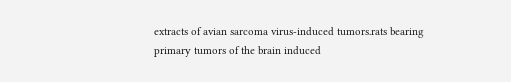extracts of avian sarcoma virus-induced tumors.rats bearing primary tumors of the brain induced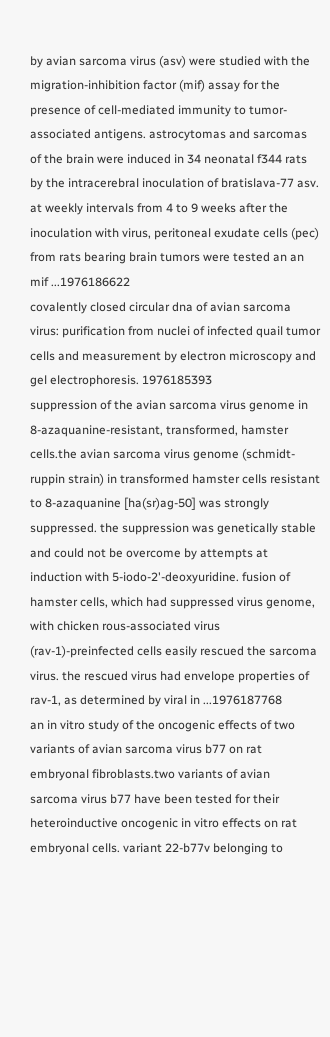by avian sarcoma virus (asv) were studied with the migration-inhibition factor (mif) assay for the presence of cell-mediated immunity to tumor-associated antigens. astrocytomas and sarcomas of the brain were induced in 34 neonatal f344 rats by the intracerebral inoculation of bratislava-77 asv. at weekly intervals from 4 to 9 weeks after the inoculation with virus, peritoneal exudate cells (pec) from rats bearing brain tumors were tested an an mif ...1976186622
covalently closed circular dna of avian sarcoma virus: purification from nuclei of infected quail tumor cells and measurement by electron microscopy and gel electrophoresis. 1976185393
suppression of the avian sarcoma virus genome in 8-azaquanine-resistant, transformed, hamster cells.the avian sarcoma virus genome (schmidt-ruppin strain) in transformed hamster cells resistant to 8-azaquanine [ha(sr)ag-50] was strongly suppressed. the suppression was genetically stable and could not be overcome by attempts at induction with 5-iodo-2'-deoxyuridine. fusion of hamster cells, which had suppressed virus genome, with chicken rous-associated virus (rav-1)-preinfected cells easily rescued the sarcoma virus. the rescued virus had envelope properties of rav-1, as determined by viral in ...1976187768
an in vitro study of the oncogenic effects of two variants of avian sarcoma virus b77 on rat embryonal fibroblasts.two variants of avian sarcoma virus b77 have been tested for their heteroinductive oncogenic in vitro effects on rat embryonal cells. variant 22-b77v belonging to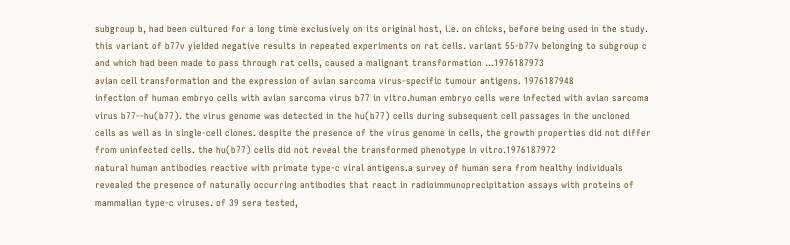subgroup b, had been cultured for a long time exclusively on its original host, i.e. on chicks, before being used in the study. this variant of b77v yielded negative results in repeated experiments on rat cells. variant 55-b77v belonging to subgroup c and which had been made to pass through rat cells, caused a malignant transformation ...1976187973
avian cell transformation and the expression of avian sarcoma virus-specific tumour antigens. 1976187948
infection of human embryo cells with avian sarcoma virus b77 in vitro.human embryo cells were infected with avian sarcoma virus b77--hu(b77). the virus genome was detected in the hu(b77) cells during subsequent cell passages in the uncloned cells as well as in single-cell clones. despite the presence of the virus genome in cells, the growth properties did not differ from uninfected cells. the hu(b77) cells did not reveal the transformed phenotype in vitro.1976187972
natural human antibodies reactive with primate type-c viral antigens.a survey of human sera from healthy individuals revealed the presence of naturally occurring antibodies that react in radioimmunoprecipitation assays with proteins of mammalian type-c viruses. of 39 sera tested,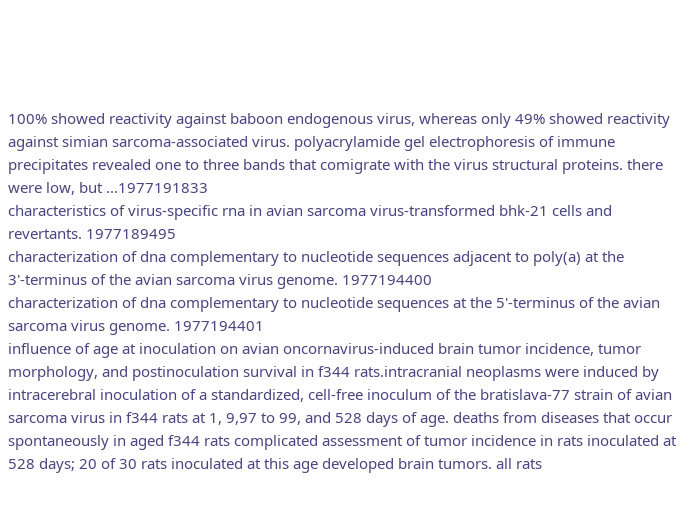100% showed reactivity against baboon endogenous virus, whereas only 49% showed reactivity against simian sarcoma-associated virus. polyacrylamide gel electrophoresis of immune precipitates revealed one to three bands that comigrate with the virus structural proteins. there were low, but ...1977191833
characteristics of virus-specific rna in avian sarcoma virus-transformed bhk-21 cells and revertants. 1977189495
characterization of dna complementary to nucleotide sequences adjacent to poly(a) at the 3'-terminus of the avian sarcoma virus genome. 1977194400
characterization of dna complementary to nucleotide sequences at the 5'-terminus of the avian sarcoma virus genome. 1977194401
influence of age at inoculation on avian oncornavirus-induced brain tumor incidence, tumor morphology, and postinoculation survival in f344 rats.intracranial neoplasms were induced by intracerebral inoculation of a standardized, cell-free inoculum of the bratislava-77 strain of avian sarcoma virus in f344 rats at 1, 9,97 to 99, and 528 days of age. deaths from diseases that occur spontaneously in aged f344 rats complicated assessment of tumor incidence in rats inoculated at 528 days; 20 of 30 rats inoculated at this age developed brain tumors. all rats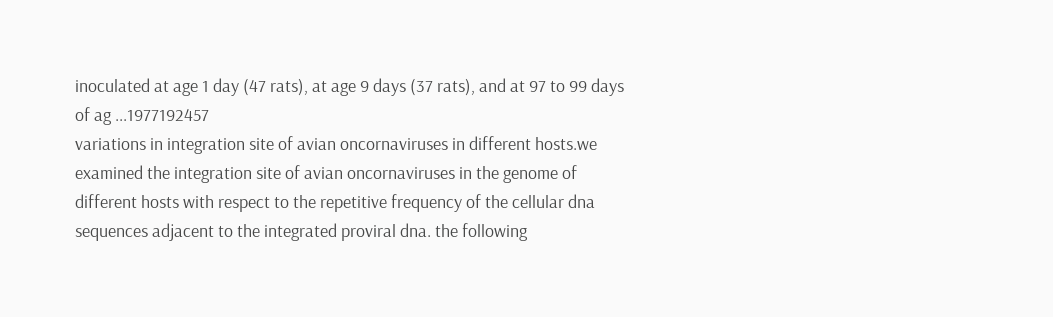inoculated at age 1 day (47 rats), at age 9 days (37 rats), and at 97 to 99 days of ag ...1977192457
variations in integration site of avian oncornaviruses in different hosts.we examined the integration site of avian oncornaviruses in the genome of different hosts with respect to the repetitive frequency of the cellular dna sequences adjacent to the integrated proviral dna. the following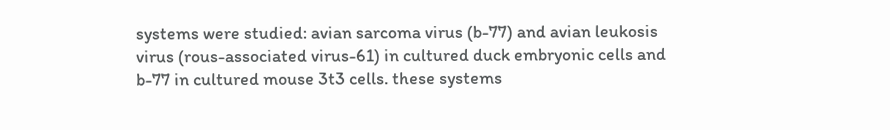systems were studied: avian sarcoma virus (b-77) and avian leukosis virus (rous-associated virus-61) in cultured duck embryonic cells and b-77 in cultured mouse 3t3 cells. these systems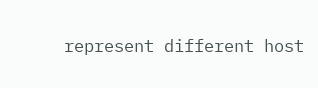represent different host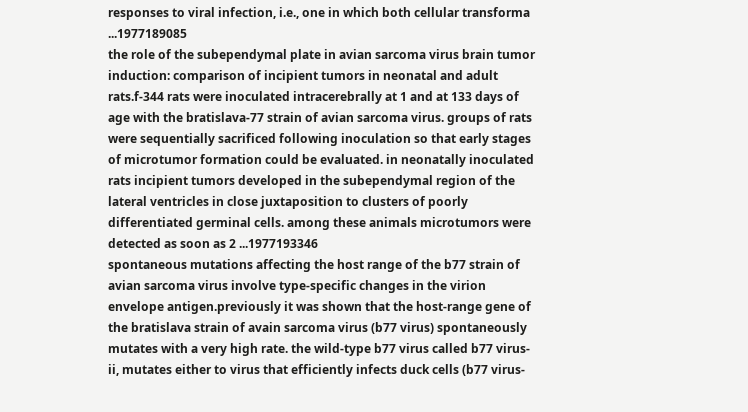responses to viral infection, i.e., one in which both cellular transforma ...1977189085
the role of the subependymal plate in avian sarcoma virus brain tumor induction: comparison of incipient tumors in neonatal and adult rats.f-344 rats were inoculated intracerebrally at 1 and at 133 days of age with the bratislava-77 strain of avian sarcoma virus. groups of rats were sequentially sacrificed following inoculation so that early stages of microtumor formation could be evaluated. in neonatally inoculated rats incipient tumors developed in the subependymal region of the lateral ventricles in close juxtaposition to clusters of poorly differentiated germinal cells. among these animals microtumors were detected as soon as 2 ...1977193346
spontaneous mutations affecting the host range of the b77 strain of avian sarcoma virus involve type-specific changes in the virion envelope antigen.previously it was shown that the host-range gene of the bratislava strain of avain sarcoma virus (b77 virus) spontaneously mutates with a very high rate. the wild-type b77 virus called b77 virus-ii, mutates either to virus that efficiently infects duck cells (b77 virus-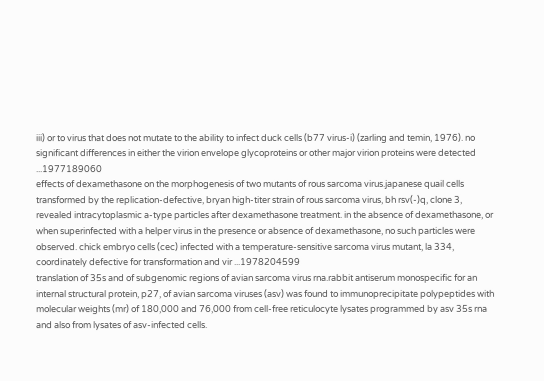iii) or to virus that does not mutate to the ability to infect duck cells (b77 virus-i) (zarling and temin, 1976). no significant differences in either the virion envelope glycoproteins or other major virion proteins were detected ...1977189060
effects of dexamethasone on the morphogenesis of two mutants of rous sarcoma virus.japanese quail cells transformed by the replication-defective, bryan high-titer strain of rous sarcoma virus, bh rsv(-)q, clone 3, revealed intracytoplasmic a-type particles after dexamethasone treatment. in the absence of dexamethasone, or when superinfected with a helper virus in the presence or absence of dexamethasone, no such particles were observed. chick embryo cells (cec) infected with a temperature-sensitive sarcoma virus mutant, la 334, coordinately defective for transformation and vir ...1978204599
translation of 35s and of subgenomic regions of avian sarcoma virus rna.rabbit antiserum monospecific for an internal structural protein, p27, of avian sarcoma viruses (asv) was found to immunoprecipitate polypeptides with molecular weights (mr) of 180,000 and 76,000 from cell-free reticulocyte lysates programmed by asv 35s rna and also from lysates of asv-infected cells.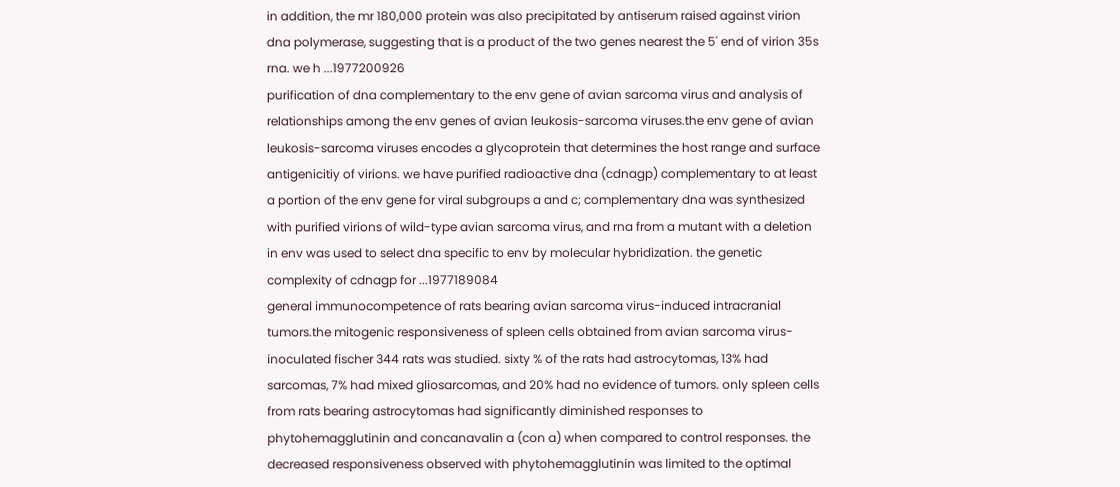in addition, the mr 180,000 protein was also precipitated by antiserum raised against virion dna polymerase, suggesting that is a product of the two genes nearest the 5' end of virion 35s rna. we h ...1977200926
purification of dna complementary to the env gene of avian sarcoma virus and analysis of relationships among the env genes of avian leukosis-sarcoma viruses.the env gene of avian leukosis-sarcoma viruses encodes a glycoprotein that determines the host range and surface antigenicitiy of virions. we have purified radioactive dna (cdnagp) complementary to at least a portion of the env gene for viral subgroups a and c; complementary dna was synthesized with purified virions of wild-type avian sarcoma virus, and rna from a mutant with a deletion in env was used to select dna specific to env by molecular hybridization. the genetic complexity of cdnagp for ...1977189084
general immunocompetence of rats bearing avian sarcoma virus-induced intracranial tumors.the mitogenic responsiveness of spleen cells obtained from avian sarcoma virus-inoculated fischer 344 rats was studied. sixty % of the rats had astrocytomas, 13% had sarcomas, 7% had mixed gliosarcomas, and 20% had no evidence of tumors. only spleen cells from rats bearing astrocytomas had significantly diminished responses to phytohemagglutinin and concanavalin a (con a) when compared to control responses. the decreased responsiveness observed with phytohemagglutinin was limited to the optimal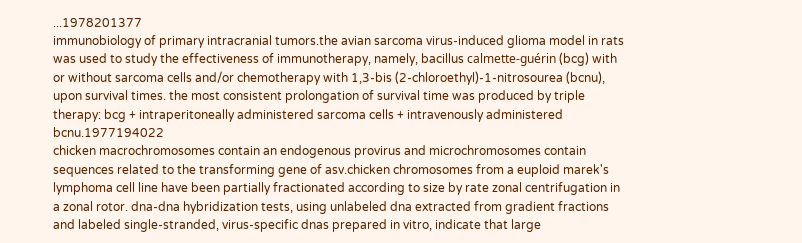...1978201377
immunobiology of primary intracranial tumors.the avian sarcoma virus-induced glioma model in rats was used to study the effectiveness of immunotherapy, namely, bacillus calmette-guérin (bcg) with or without sarcoma cells and/or chemotherapy with 1,3-bis (2-chloroethyl)-1-nitrosourea (bcnu), upon survival times. the most consistent prolongation of survival time was produced by triple therapy: bcg + intraperitoneally administered sarcoma cells + intravenously administered bcnu.1977194022
chicken macrochromosomes contain an endogenous provirus and microchromosomes contain sequences related to the transforming gene of asv.chicken chromosomes from a euploid marek's lymphoma cell line have been partially fractionated according to size by rate zonal centrifugation in a zonal rotor. dna-dna hybridization tests, using unlabeled dna extracted from gradient fractions and labeled single-stranded, virus-specific dnas prepared in vitro, indicate that large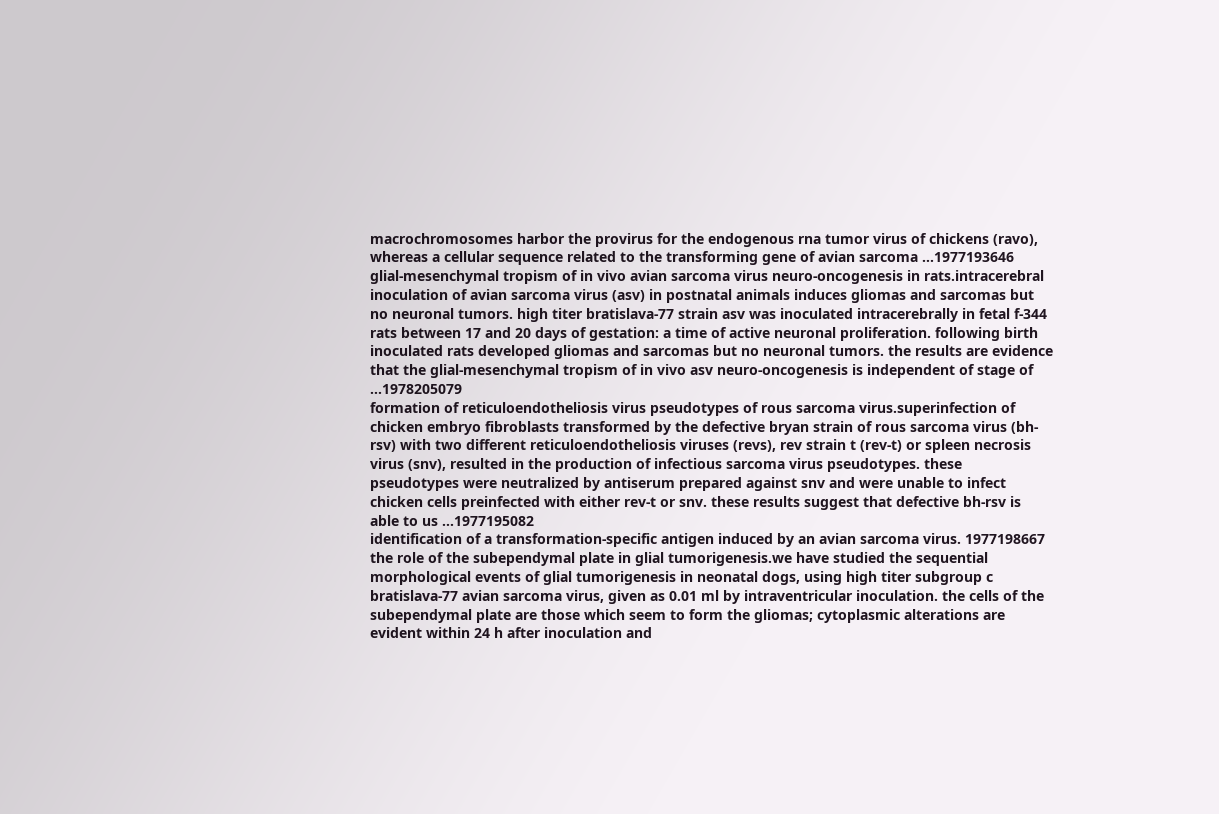macrochromosomes harbor the provirus for the endogenous rna tumor virus of chickens (ravo), whereas a cellular sequence related to the transforming gene of avian sarcoma ...1977193646
glial-mesenchymal tropism of in vivo avian sarcoma virus neuro-oncogenesis in rats.intracerebral inoculation of avian sarcoma virus (asv) in postnatal animals induces gliomas and sarcomas but no neuronal tumors. high titer bratislava-77 strain asv was inoculated intracerebrally in fetal f-344 rats between 17 and 20 days of gestation: a time of active neuronal proliferation. following birth inoculated rats developed gliomas and sarcomas but no neuronal tumors. the results are evidence that the glial-mesenchymal tropism of in vivo asv neuro-oncogenesis is independent of stage of ...1978205079
formation of reticuloendotheliosis virus pseudotypes of rous sarcoma virus.superinfection of chicken embryo fibroblasts transformed by the defective bryan strain of rous sarcoma virus (bh-rsv) with two different reticuloendotheliosis viruses (revs), rev strain t (rev-t) or spleen necrosis virus (snv), resulted in the production of infectious sarcoma virus pseudotypes. these pseudotypes were neutralized by antiserum prepared against snv and were unable to infect chicken cells preinfected with either rev-t or snv. these results suggest that defective bh-rsv is able to us ...1977195082
identification of a transformation-specific antigen induced by an avian sarcoma virus. 1977198667
the role of the subependymal plate in glial tumorigenesis.we have studied the sequential morphological events of glial tumorigenesis in neonatal dogs, using high titer subgroup c bratislava-77 avian sarcoma virus, given as 0.01 ml by intraventricular inoculation. the cells of the subependymal plate are those which seem to form the gliomas; cytoplasmic alterations are evident within 24 h after inoculation and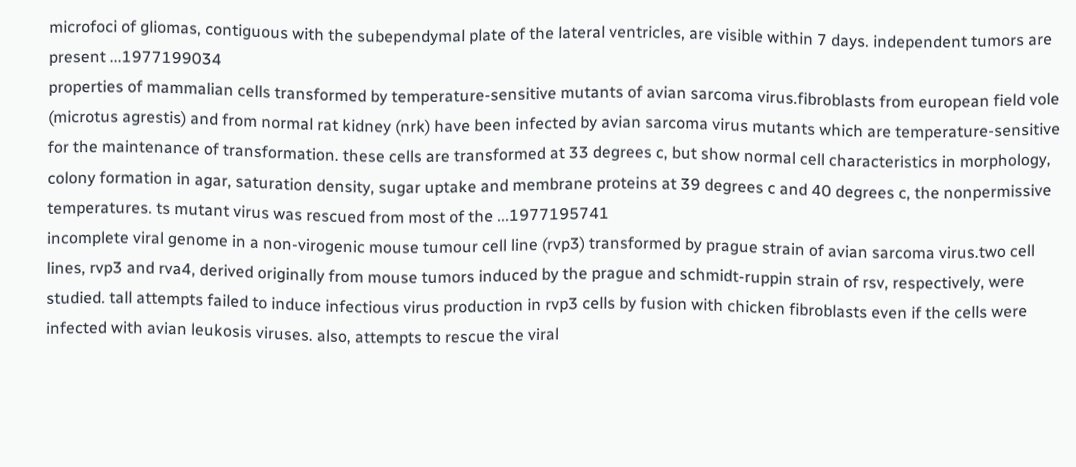microfoci of gliomas, contiguous with the subependymal plate of the lateral ventricles, are visible within 7 days. independent tumors are present ...1977199034
properties of mammalian cells transformed by temperature-sensitive mutants of avian sarcoma virus.fibroblasts from european field vole (microtus agrestis) and from normal rat kidney (nrk) have been infected by avian sarcoma virus mutants which are temperature-sensitive for the maintenance of transformation. these cells are transformed at 33 degrees c, but show normal cell characteristics in morphology, colony formation in agar, saturation density, sugar uptake and membrane proteins at 39 degrees c and 40 degrees c, the nonpermissive temperatures. ts mutant virus was rescued from most of the ...1977195741
incomplete viral genome in a non-virogenic mouse tumour cell line (rvp3) transformed by prague strain of avian sarcoma virus.two cell lines, rvp3 and rva4, derived originally from mouse tumors induced by the prague and schmidt-ruppin strain of rsv, respectively, were studied. tall attempts failed to induce infectious virus production in rvp3 cells by fusion with chicken fibroblasts even if the cells were infected with avian leukosis viruses. also, attempts to rescue the viral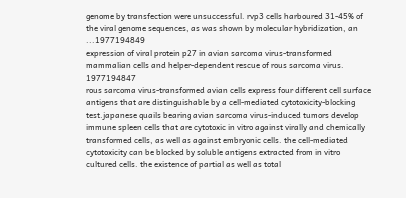genome by transfection were unsuccessful. rvp3 cells harboured 31-45% of the viral genome sequences, as was shown by molecular hybridization, an ...1977194849
expression of viral protein p27 in avian sarcoma virus-transformed mammalian cells and helper-dependent rescue of rous sarcoma virus. 1977194847
rous sarcoma virus-transformed avian cells express four different cell surface antigens that are distinguishable by a cell-mediated cytotoxicity-blocking test.japanese quails bearing avian sarcoma virus-induced tumors develop immune spleen cells that are cytotoxic in vitro against virally and chemically transformed cells, as well as against embryonic cells. the cell-mediated cytotoxicity can be blocked by soluble antigens extracted from in vitro cultured cells. the existence of partial as well as total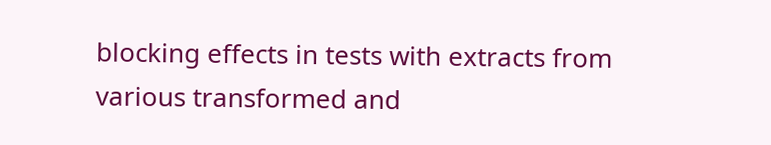blocking effects in tests with extracts from various transformed and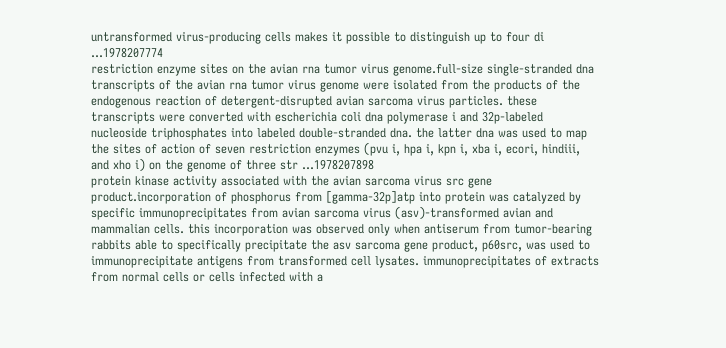untransformed virus-producing cells makes it possible to distinguish up to four di ...1978207774
restriction enzyme sites on the avian rna tumor virus genome.full-size single-stranded dna transcripts of the avian rna tumor virus genome were isolated from the products of the endogenous reaction of detergent-disrupted avian sarcoma virus particles. these transcripts were converted with escherichia coli dna polymerase i and 32p-labeled nucleoside triphosphates into labeled double-stranded dna. the latter dna was used to map the sites of action of seven restriction enzymes (pvu i, hpa i, kpn i, xba i, ecori, hindiii, and xho i) on the genome of three str ...1978207898
protein kinase activity associated with the avian sarcoma virus src gene product.incorporation of phosphorus from [gamma-32p]atp into protein was catalyzed by specific immunoprecipitates from avian sarcoma virus (asv)-transformed avian and mammalian cells. this incorporation was observed only when antiserum from tumor-bearing rabbits able to specifically precipitate the asv sarcoma gene product, p60src, was used to immunoprecipitate antigens from transformed cell lysates. immunoprecipitates of extracts from normal cells or cells infected with a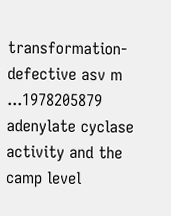transformation-defective asv m ...1978205879
adenylate cyclase activity and the camp level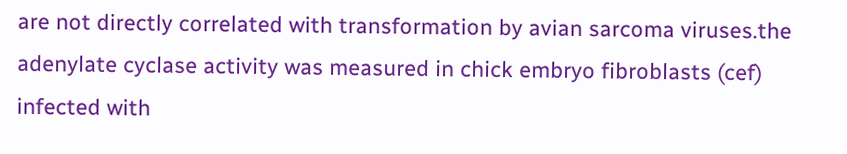are not directly correlated with transformation by avian sarcoma viruses.the adenylate cyclase activity was measured in chick embryo fibroblasts (cef) infected with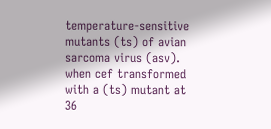temperature-sensitive mutants (ts) of avian sarcoma virus (asv). when cef transformed with a (ts) mutant at 36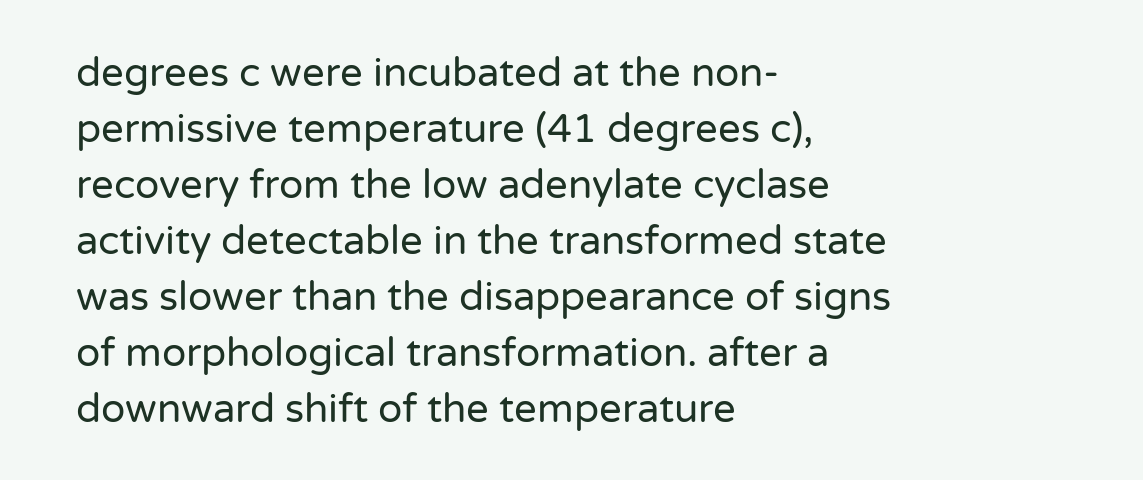degrees c were incubated at the non-permissive temperature (41 degrees c), recovery from the low adenylate cyclase activity detectable in the transformed state was slower than the disappearance of signs of morphological transformation. after a downward shift of the temperature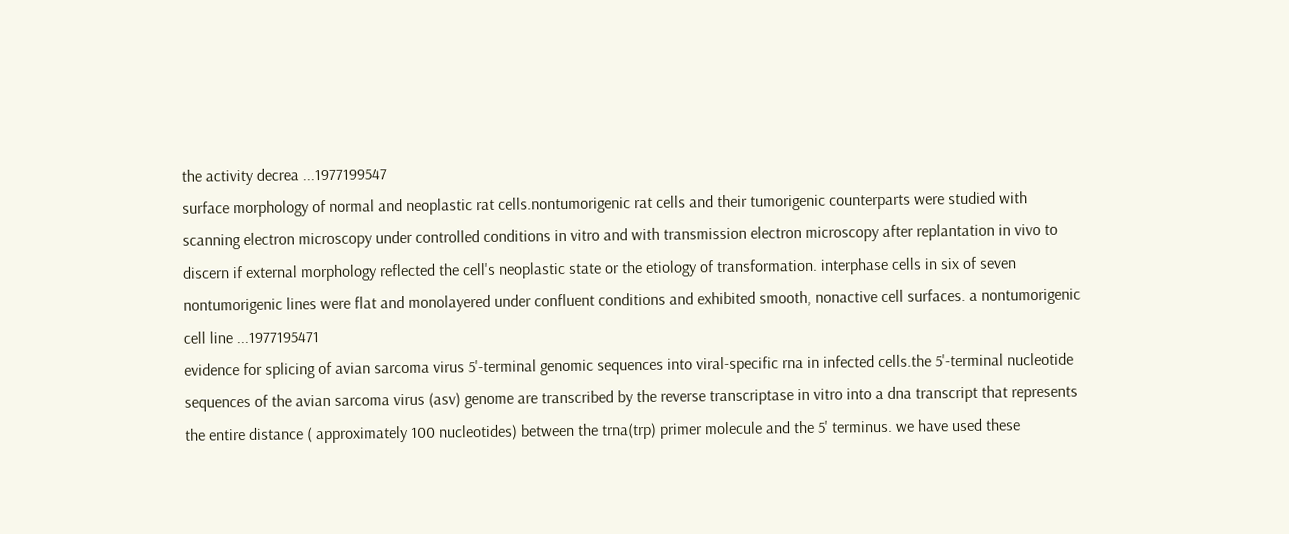the activity decrea ...1977199547
surface morphology of normal and neoplastic rat cells.nontumorigenic rat cells and their tumorigenic counterparts were studied with scanning electron microscopy under controlled conditions in vitro and with transmission electron microscopy after replantation in vivo to discern if external morphology reflected the cell's neoplastic state or the etiology of transformation. interphase cells in six of seven nontumorigenic lines were flat and monolayered under confluent conditions and exhibited smooth, nonactive cell surfaces. a nontumorigenic cell line ...1977195471
evidence for splicing of avian sarcoma virus 5'-terminal genomic sequences into viral-specific rna in infected cells.the 5'-terminal nucleotide sequences of the avian sarcoma virus (asv) genome are transcribed by the reverse transcriptase in vitro into a dna transcript that represents the entire distance ( approximately 100 nucleotides) between the trna(trp) primer molecule and the 5' terminus. we have used these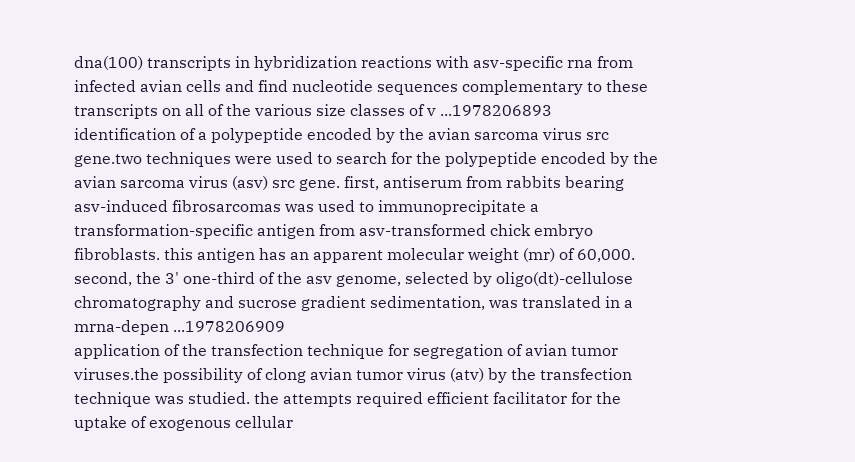dna(100) transcripts in hybridization reactions with asv-specific rna from infected avian cells and find nucleotide sequences complementary to these transcripts on all of the various size classes of v ...1978206893
identification of a polypeptide encoded by the avian sarcoma virus src gene.two techniques were used to search for the polypeptide encoded by the avian sarcoma virus (asv) src gene. first, antiserum from rabbits bearing asv-induced fibrosarcomas was used to immunoprecipitate a transformation-specific antigen from asv-transformed chick embryo fibroblasts. this antigen has an apparent molecular weight (mr) of 60,000. second, the 3' one-third of the asv genome, selected by oligo(dt)-cellulose chromatography and sucrose gradient sedimentation, was translated in a mrna-depen ...1978206909
application of the transfection technique for segregation of avian tumor viruses.the possibility of clong avian tumor virus (atv) by the transfection technique was studied. the attempts required efficient facilitator for the uptake of exogenous cellular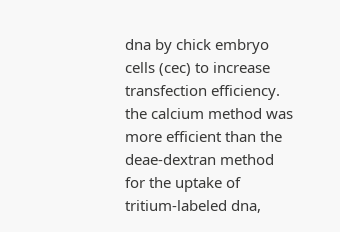dna by chick embryo cells (cec) to increase transfection efficiency. the calcium method was more efficient than the deae-dextran method for the uptake of tritium-labeled dna,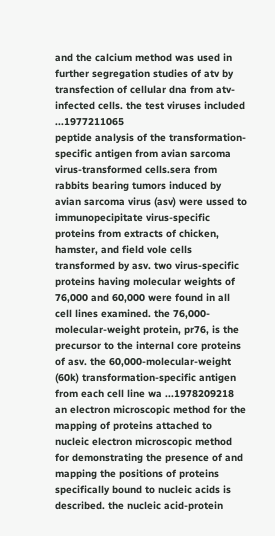and the calcium method was used in further segregation studies of atv by transfection of cellular dna from atv-infected cells. the test viruses included ...1977211065
peptide analysis of the transformation-specific antigen from avian sarcoma virus-transformed cells.sera from rabbits bearing tumors induced by avian sarcoma virus (asv) were ussed to immunopecipitate virus-specific proteins from extracts of chicken, hamster, and field vole cells transformed by asv. two virus-specific proteins having molecular weights of 76,000 and 60,000 were found in all cell lines examined. the 76,000-molecular-weight protein, pr76, is the precursor to the internal core proteins of asv. the 60,000-molecular-weight (60k) transformation-specific antigen from each cell line wa ...1978209218
an electron microscopic method for the mapping of proteins attached to nucleic electron microscopic method for demonstrating the presence of and mapping the positions of proteins specifically bound to nucleic acids is described. the nucleic acid-protein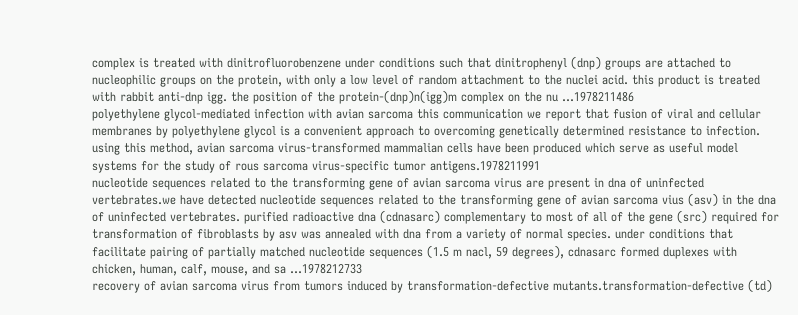complex is treated with dinitrofluorobenzene under conditions such that dinitrophenyl (dnp) groups are attached to nucleophilic groups on the protein, with only a low level of random attachment to the nuclei acid. this product is treated with rabbit anti-dnp igg. the position of the protein-(dnp)n(igg)m complex on the nu ...1978211486
polyethylene glycol-mediated infection with avian sarcoma this communication we report that fusion of viral and cellular membranes by polyethylene glycol is a convenient approach to overcoming genetically determined resistance to infection. using this method, avian sarcoma virus-transformed mammalian cells have been produced which serve as useful model systems for the study of rous sarcoma virus-specific tumor antigens.1978211991
nucleotide sequences related to the transforming gene of avian sarcoma virus are present in dna of uninfected vertebrates.we have detected nucleotide sequences related to the transforming gene of avian sarcoma vius (asv) in the dna of uninfected vertebrates. purified radioactive dna (cdnasarc) complementary to most of all of the gene (src) required for transformation of fibroblasts by asv was annealed with dna from a variety of normal species. under conditions that facilitate pairing of partially matched nucleotide sequences (1.5 m nacl, 59 degrees), cdnasarc formed duplexes with chicken, human, calf, mouse, and sa ...1978212733
recovery of avian sarcoma virus from tumors induced by transformation-defective mutants.transformation-defective (td)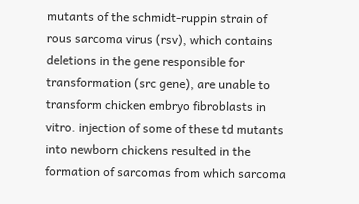mutants of the schmidt-ruppin strain of rous sarcoma virus (rsv), which contains deletions in the gene responsible for transformation (src gene), are unable to transform chicken embryo fibroblasts in vitro. injection of some of these td mutants into newborn chickens resulted in the formation of sarcomas from which sarcoma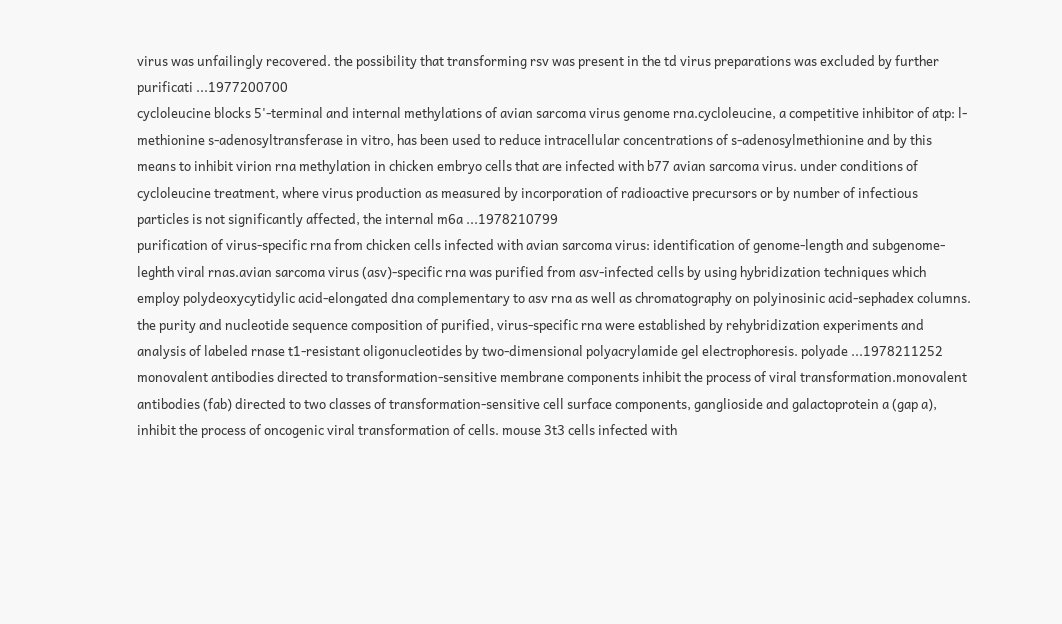virus was unfailingly recovered. the possibility that transforming rsv was present in the td virus preparations was excluded by further purificati ...1977200700
cycloleucine blocks 5'-terminal and internal methylations of avian sarcoma virus genome rna.cycloleucine, a competitive inhibitor of atp: l-methionine s-adenosyltransferase in vitro, has been used to reduce intracellular concentrations of s-adenosylmethionine and by this means to inhibit virion rna methylation in chicken embryo cells that are infected with b77 avian sarcoma virus. under conditions of cycloleucine treatment, where virus production as measured by incorporation of radioactive precursors or by number of infectious particles is not significantly affected, the internal m6a ...1978210799
purification of virus-specific rna from chicken cells infected with avian sarcoma virus: identification of genome-length and subgenome-leghth viral rnas.avian sarcoma virus (asv)-specific rna was purified from asv-infected cells by using hybridization techniques which employ polydeoxycytidylic acid-elongated dna complementary to asv rna as well as chromatography on polyinosinic acid-sephadex columns. the purity and nucleotide sequence composition of purified, virus-specific rna were established by rehybridization experiments and analysis of labeled rnase t1-resistant oligonucleotides by two-dimensional polyacrylamide gel electrophoresis. polyade ...1978211252
monovalent antibodies directed to transformation-sensitive membrane components inhibit the process of viral transformation.monovalent antibodies (fab) directed to two classes of transformation-sensitive cell surface components, ganglioside and galactoprotein a (gap a), inhibit the process of oncogenic viral transformation of cells. mouse 3t3 cells infected with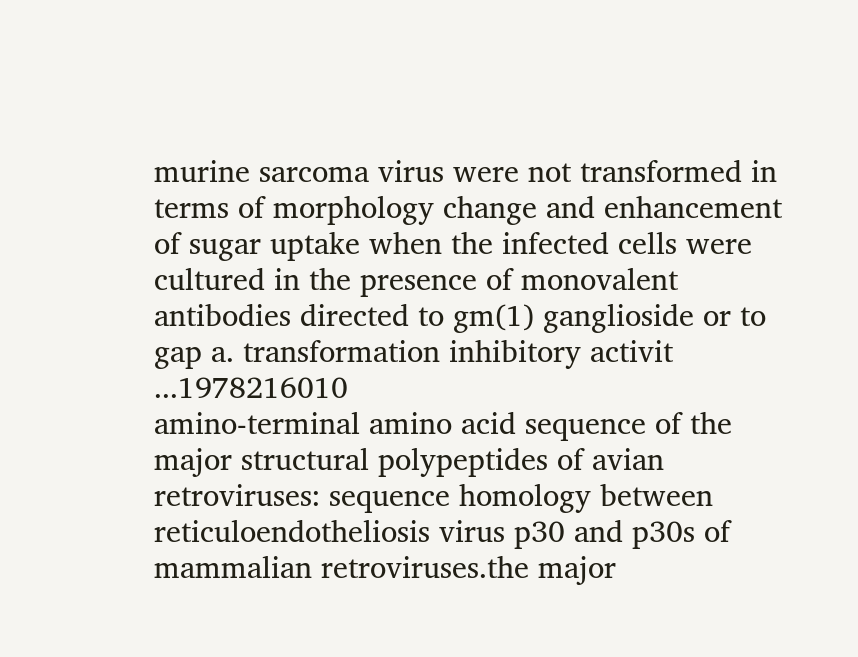murine sarcoma virus were not transformed in terms of morphology change and enhancement of sugar uptake when the infected cells were cultured in the presence of monovalent antibodies directed to gm(1) ganglioside or to gap a. transformation inhibitory activit ...1978216010
amino-terminal amino acid sequence of the major structural polypeptides of avian retroviruses: sequence homology between reticuloendotheliosis virus p30 and p30s of mammalian retroviruses.the major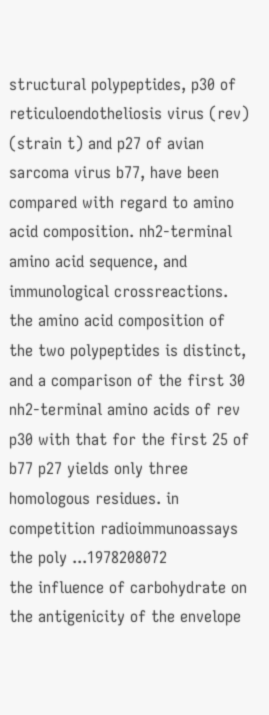structural polypeptides, p30 of reticuloendotheliosis virus (rev) (strain t) and p27 of avian sarcoma virus b77, have been compared with regard to amino acid composition. nh2-terminal amino acid sequence, and immunological crossreactions. the amino acid composition of the two polypeptides is distinct, and a comparison of the first 30 nh2-terminal amino acids of rev p30 with that for the first 25 of b77 p27 yields only three homologous residues. in competition radioimmunoassays the poly ...1978208072
the influence of carbohydrate on the antigenicity of the envelope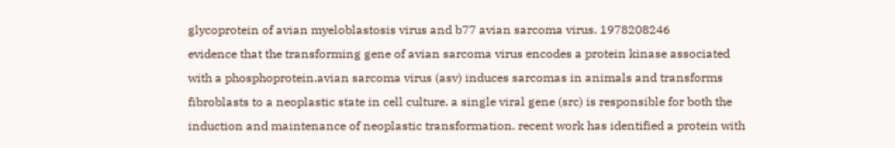glycoprotein of avian myeloblastosis virus and b77 avian sarcoma virus. 1978208246
evidence that the transforming gene of avian sarcoma virus encodes a protein kinase associated with a phosphoprotein.avian sarcoma virus (asv) induces sarcomas in animals and transforms fibroblasts to a neoplastic state in cell culture. a single viral gene (src) is responsible for both the induction and maintenance of neoplastic transformation. recent work has identified a protein with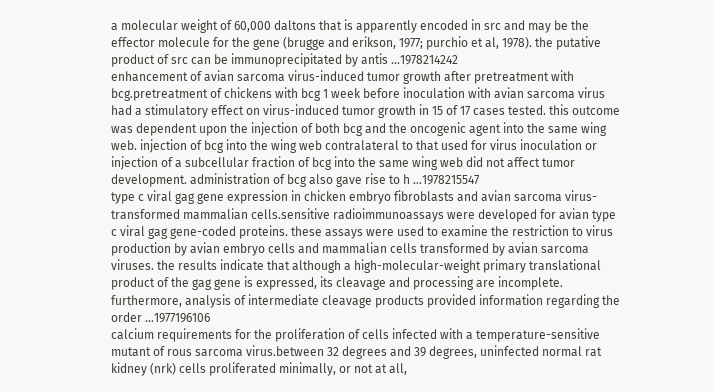a molecular weight of 60,000 daltons that is apparently encoded in src and may be the effector molecule for the gene (brugge and erikson, 1977; purchio et al, 1978). the putative product of src can be immunoprecipitated by antis ...1978214242
enhancement of avian sarcoma virus-induced tumor growth after pretreatment with bcg.pretreatment of chickens with bcg 1 week before inoculation with avian sarcoma virus had a stimulatory effect on virus-induced tumor growth in 15 of 17 cases tested. this outcome was dependent upon the injection of both bcg and the oncogenic agent into the same wing web. injection of bcg into the wing web contralateral to that used for virus inoculation or injection of a subcellular fraction of bcg into the same wing web did not affect tumor development. administration of bcg also gave rise to h ...1978215547
type c viral gag gene expression in chicken embryo fibroblasts and avian sarcoma virus-transformed mammalian cells.sensitive radioimmunoassays were developed for avian type c viral gag gene-coded proteins. these assays were used to examine the restriction to virus production by avian embryo cells and mammalian cells transformed by avian sarcoma viruses. the results indicate that although a high-molecular-weight primary translational product of the gag gene is expressed, its cleavage and processing are incomplete. furthermore, analysis of intermediate cleavage products provided information regarding the order ...1977196106
calcium requirements for the proliferation of cells infected with a temperature-sensitive mutant of rous sarcoma virus.between 32 degrees and 39 degrees, uninfected normal rat kidney (nrk) cells proliferated minimally, or not at all,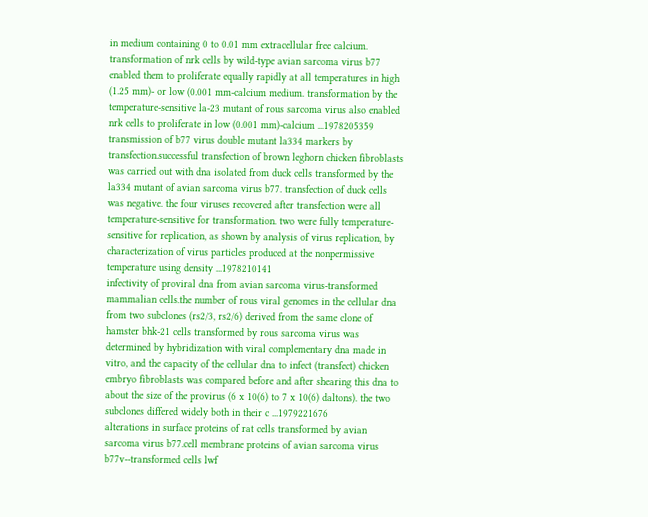in medium containing 0 to 0.01 mm extracellular free calcium. transformation of nrk cells by wild-type avian sarcoma virus b77 enabled them to proliferate equally rapidly at all temperatures in high (1.25 mm)- or low (0.001 mm-calcium medium. transformation by the temperature-sensitive la-23 mutant of rous sarcoma virus also enabled nrk cells to proliferate in low (0.001 mm)-calcium ...1978205359
transmission of b77 virus double mutant la334 markers by transfection.successful transfection of brown leghorn chicken fibroblasts was carried out with dna isolated from duck cells transformed by the la334 mutant of avian sarcoma virus b77. transfection of duck cells was negative. the four viruses recovered after transfection were all temperature-sensitive for transformation. two were fully temperature-sensitive for replication, as shown by analysis of virus replication, by characterization of virus particles produced at the nonpermissive temperature using density ...1978210141
infectivity of proviral dna from avian sarcoma virus-transformed mammalian cells.the number of rous viral genomes in the cellular dna from two subclones (rs2/3, rs2/6) derived from the same clone of hamster bhk-21 cells transformed by rous sarcoma virus was determined by hybridization with viral complementary dna made in vitro, and the capacity of the cellular dna to infect (transfect) chicken embryo fibroblasts was compared before and after shearing this dna to about the size of the provirus (6 x 10(6) to 7 x 10(6) daltons). the two subclones differed widely both in their c ...1979221676
alterations in surface proteins of rat cells transformed by avian sarcoma virus b77.cell membrane proteins of avian sarcoma virus b77v--transformed cells lwf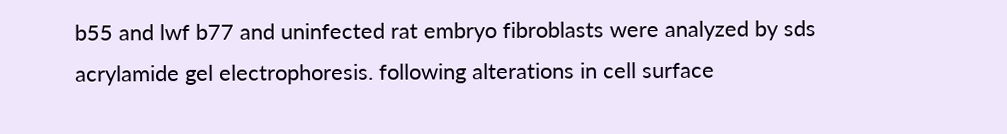b55 and lwf b77 and uninfected rat embryo fibroblasts were analyzed by sds acrylamide gel electrophoresis. following alterations in cell surface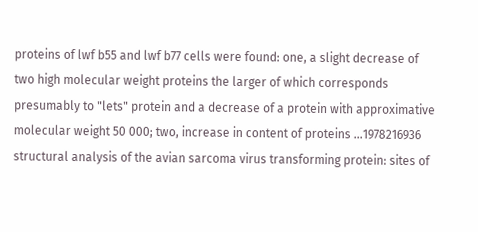proteins of lwf b55 and lwf b77 cells were found: one, a slight decrease of two high molecular weight proteins the larger of which corresponds presumably to "lets" protein and a decrease of a protein with approximative molecular weight 50 000; two, increase in content of proteins ...1978216936
structural analysis of the avian sarcoma virus transforming protein: sites of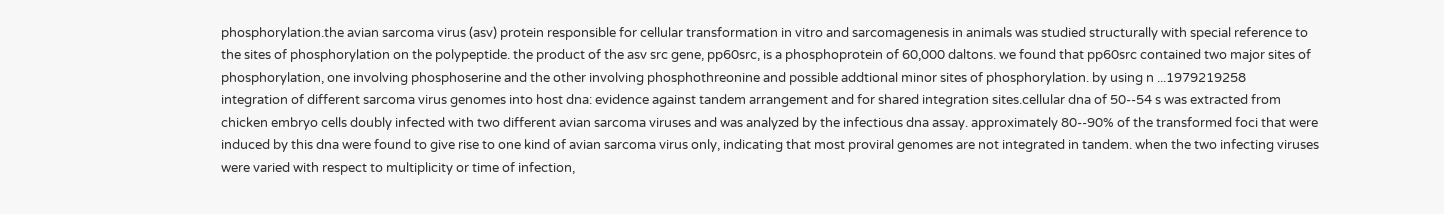phosphorylation.the avian sarcoma virus (asv) protein responsible for cellular transformation in vitro and sarcomagenesis in animals was studied structurally with special reference to the sites of phosphorylation on the polypeptide. the product of the asv src gene, pp60src, is a phosphoprotein of 60,000 daltons. we found that pp60src contained two major sites of phosphorylation, one involving phosphoserine and the other involving phosphothreonine and possible addtional minor sites of phosphorylation. by using n ...1979219258
integration of different sarcoma virus genomes into host dna: evidence against tandem arrangement and for shared integration sites.cellular dna of 50--54 s was extracted from chicken embryo cells doubly infected with two different avian sarcoma viruses and was analyzed by the infectious dna assay. approximately 80--90% of the transformed foci that were induced by this dna were found to give rise to one kind of avian sarcoma virus only, indicating that most proviral genomes are not integrated in tandem. when the two infecting viruses were varied with respect to multiplicity or time of infection,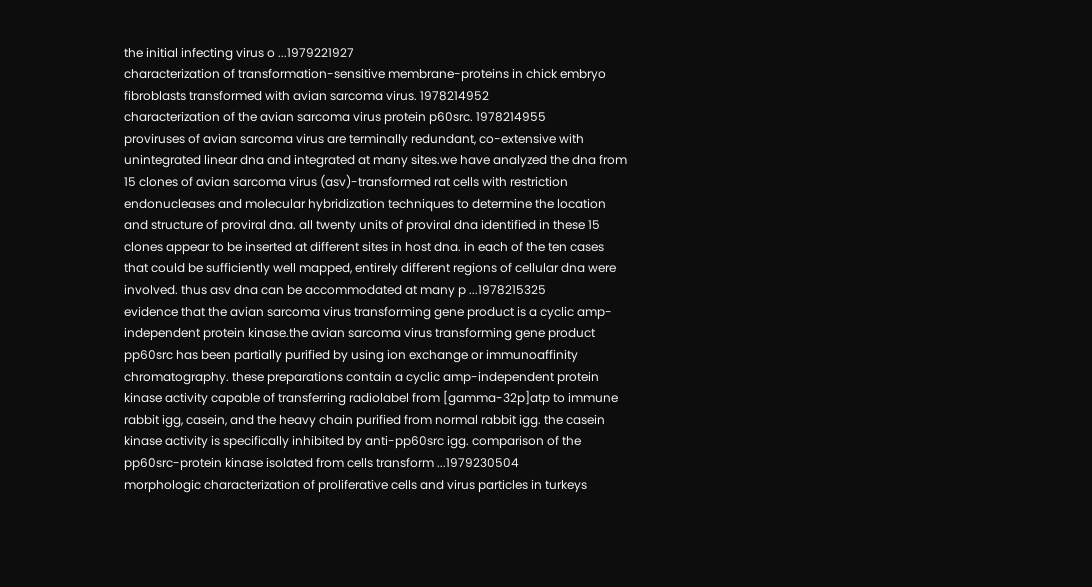the initial infecting virus o ...1979221927
characterization of transformation-sensitive membrane-proteins in chick embryo fibroblasts transformed with avian sarcoma virus. 1978214952
characterization of the avian sarcoma virus protein p60src. 1978214955
proviruses of avian sarcoma virus are terminally redundant, co-extensive with unintegrated linear dna and integrated at many sites.we have analyzed the dna from 15 clones of avian sarcoma virus (asv)-transformed rat cells with restriction endonucleases and molecular hybridization techniques to determine the location and structure of proviral dna. all twenty units of proviral dna identified in these 15 clones appear to be inserted at different sites in host dna. in each of the ten cases that could be sufficiently well mapped, entirely different regions of cellular dna were involved. thus asv dna can be accommodated at many p ...1978215325
evidence that the avian sarcoma virus transforming gene product is a cyclic amp-independent protein kinase.the avian sarcoma virus transforming gene product pp60src has been partially purified by using ion exchange or immunoaffinity chromatography. these preparations contain a cyclic amp-independent protein kinase activity capable of transferring radiolabel from [gamma-32p]atp to immune rabbit igg, casein, and the heavy chain purified from normal rabbit igg. the casein kinase activity is specifically inhibited by anti-pp60src igg. comparison of the pp60src-protein kinase isolated from cells transform ...1979230504
morphologic characterization of proliferative cells and virus particles in turkeys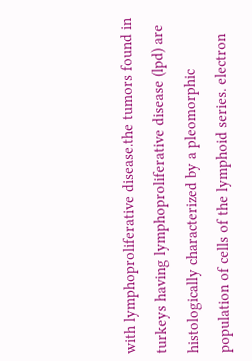with lymphoproliferative disease.the tumors found in turkeys having lymphoproliferative disease (lpd) are histologically characterized by a pleomorphic population of cells of the lymphoid series. electron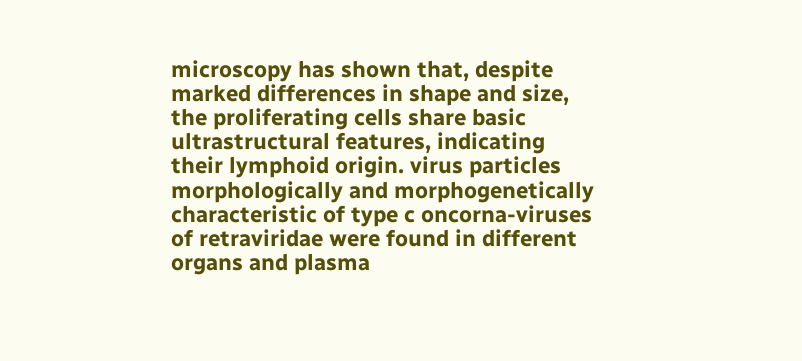microscopy has shown that, despite marked differences in shape and size, the proliferating cells share basic ultrastructural features, indicating their lymphoid origin. virus particles morphologically and morphogenetically characteristic of type c oncorna-viruses of retraviridae were found in different organs and plasma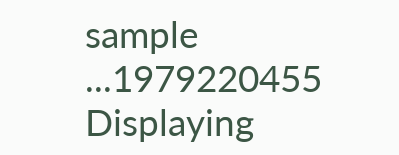sample ...1979220455
Displaying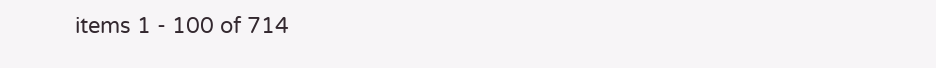items 1 - 100 of 714